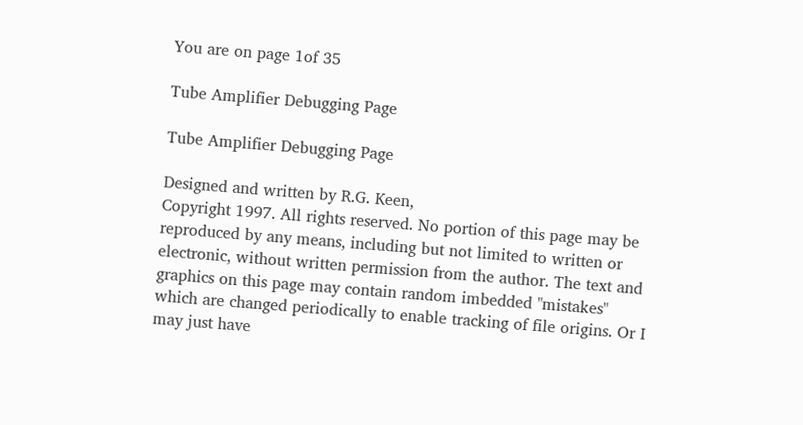You are on page 1of 35

Tube Amplifier Debugging Page

Tube Amplifier Debugging Page

Designed and written by R.G. Keen,
Copyright 1997. All rights reserved. No portion of this page may be reproduced by any means, including but not limited to written or
electronic, without written permission from the author. The text and graphics on this page may contain random imbedded "mistakes"
which are changed periodically to enable tracking of file origins. Or I may just have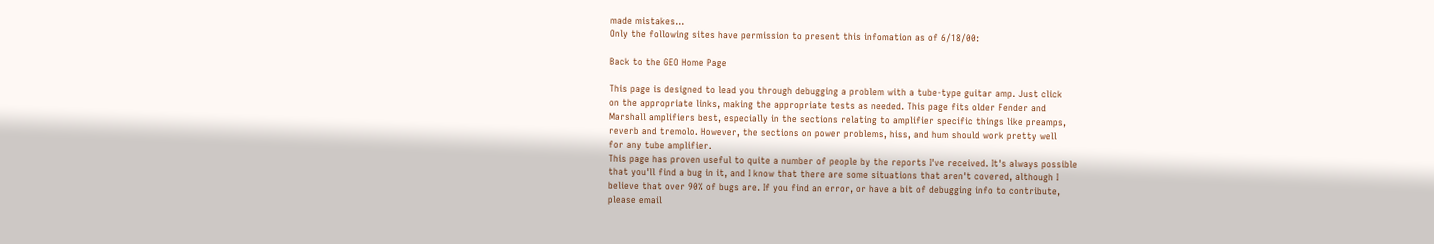made mistakes...
Only the following sites have permission to present this infomation as of 6/18/00:

Back to the GEO Home Page

This page is designed to lead you through debugging a problem with a tube-type guitar amp. Just click
on the appropriate links, making the appropriate tests as needed. This page fits older Fender and
Marshall amplifiers best, especially in the sections relating to amplifier specific things like preamps,
reverb and tremolo. However, the sections on power problems, hiss, and hum should work pretty well
for any tube amplifier.
This page has proven useful to quite a number of people by the reports I've received. It's always possible
that you'll find a bug in it, and I know that there are some situations that aren't covered, although I
believe that over 90% of bugs are. If you find an error, or have a bit of debugging info to contribute,
please email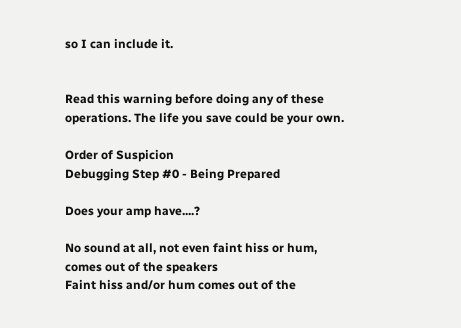so I can include it.


Read this warning before doing any of these operations. The life you save could be your own.

Order of Suspicion
Debugging Step #0 - Being Prepared

Does your amp have....?

No sound at all, not even faint hiss or hum, comes out of the speakers
Faint hiss and/or hum comes out of the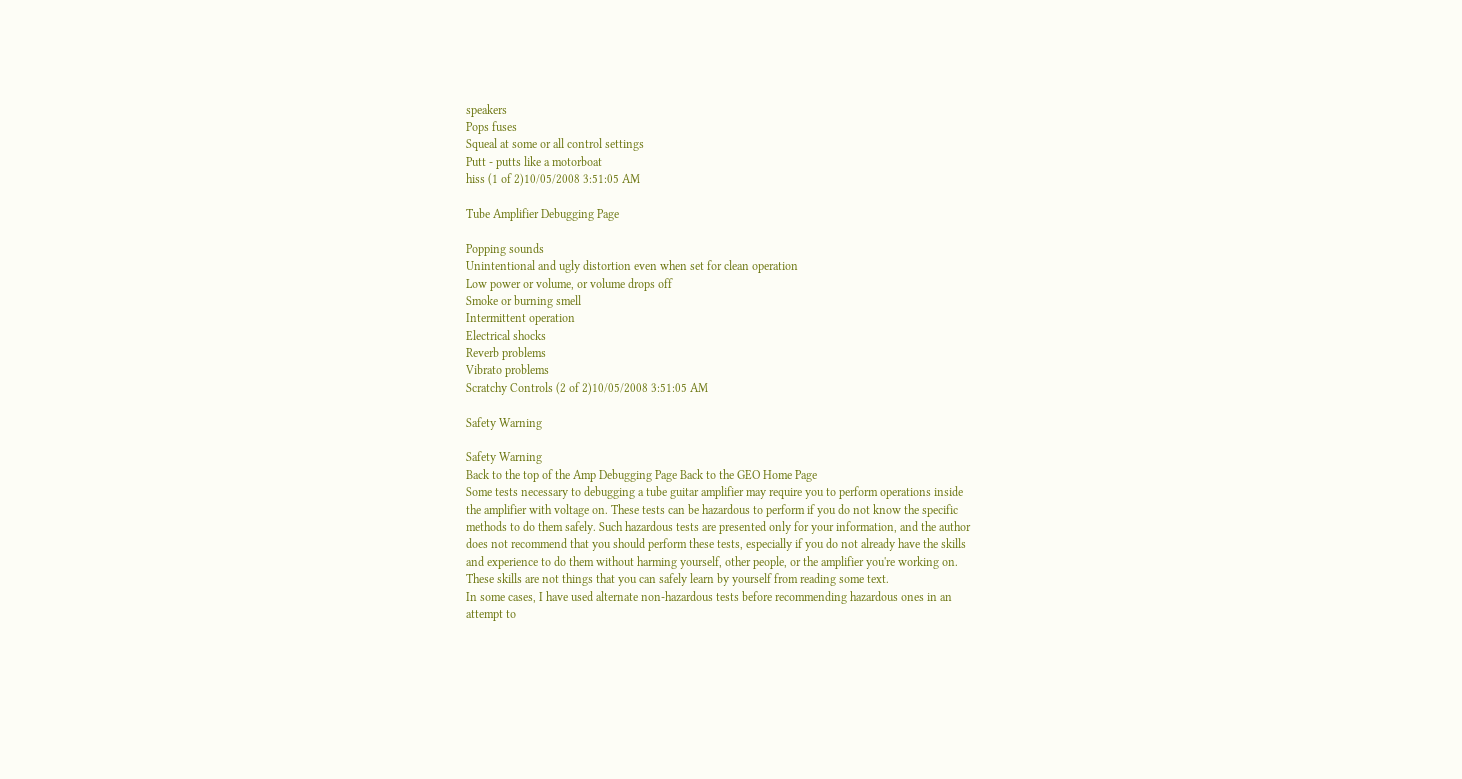speakers
Pops fuses
Squeal at some or all control settings
Putt - putts like a motorboat
hiss (1 of 2)10/05/2008 3:51:05 AM

Tube Amplifier Debugging Page

Popping sounds
Unintentional and ugly distortion even when set for clean operation
Low power or volume, or volume drops off
Smoke or burning smell
Intermittent operation
Electrical shocks
Reverb problems
Vibrato problems
Scratchy Controls (2 of 2)10/05/2008 3:51:05 AM

Safety Warning

Safety Warning
Back to the top of the Amp Debugging Page Back to the GEO Home Page
Some tests necessary to debugging a tube guitar amplifier may require you to perform operations inside
the amplifier with voltage on. These tests can be hazardous to perform if you do not know the specific
methods to do them safely. Such hazardous tests are presented only for your information, and the author
does not recommend that you should perform these tests, especially if you do not already have the skills
and experience to do them without harming yourself, other people, or the amplifier you're working on.
These skills are not things that you can safely learn by yourself from reading some text.
In some cases, I have used alternate non-hazardous tests before recommending hazardous ones in an
attempt to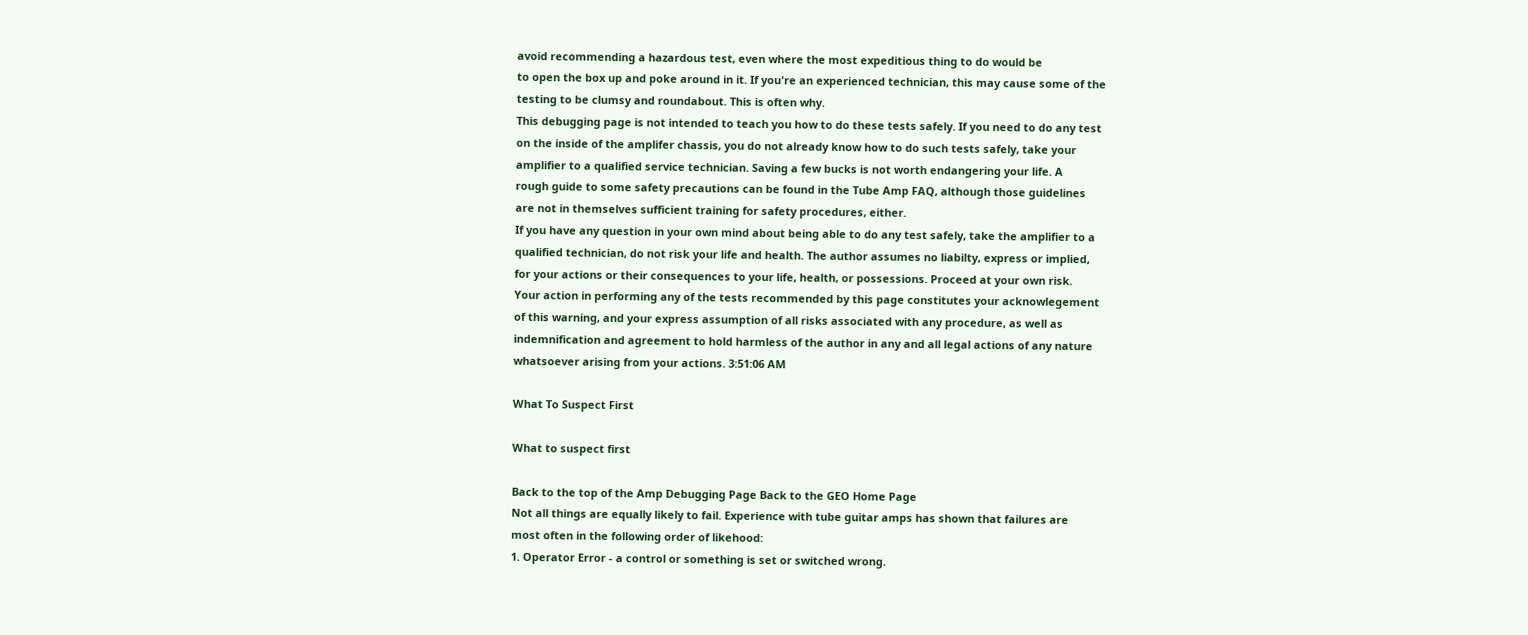avoid recommending a hazardous test, even where the most expeditious thing to do would be
to open the box up and poke around in it. If you're an experienced technician, this may cause some of the
testing to be clumsy and roundabout. This is often why.
This debugging page is not intended to teach you how to do these tests safely. If you need to do any test
on the inside of the amplifer chassis, you do not already know how to do such tests safely, take your
amplifier to a qualified service technician. Saving a few bucks is not worth endangering your life. A
rough guide to some safety precautions can be found in the Tube Amp FAQ, although those guidelines
are not in themselves sufficient training for safety procedures, either.
If you have any question in your own mind about being able to do any test safely, take the amplifier to a
qualified technician, do not risk your life and health. The author assumes no liabilty, express or implied,
for your actions or their consequences to your life, health, or possessions. Proceed at your own risk.
Your action in performing any of the tests recommended by this page constitutes your acknowlegement
of this warning, and your express assumption of all risks associated with any procedure, as well as
indemnification and agreement to hold harmless of the author in any and all legal actions of any nature
whatsoever arising from your actions. 3:51:06 AM

What To Suspect First

What to suspect first

Back to the top of the Amp Debugging Page Back to the GEO Home Page
Not all things are equally likely to fail. Experience with tube guitar amps has shown that failures are
most often in the following order of likehood:
1. Operator Error - a control or something is set or switched wrong.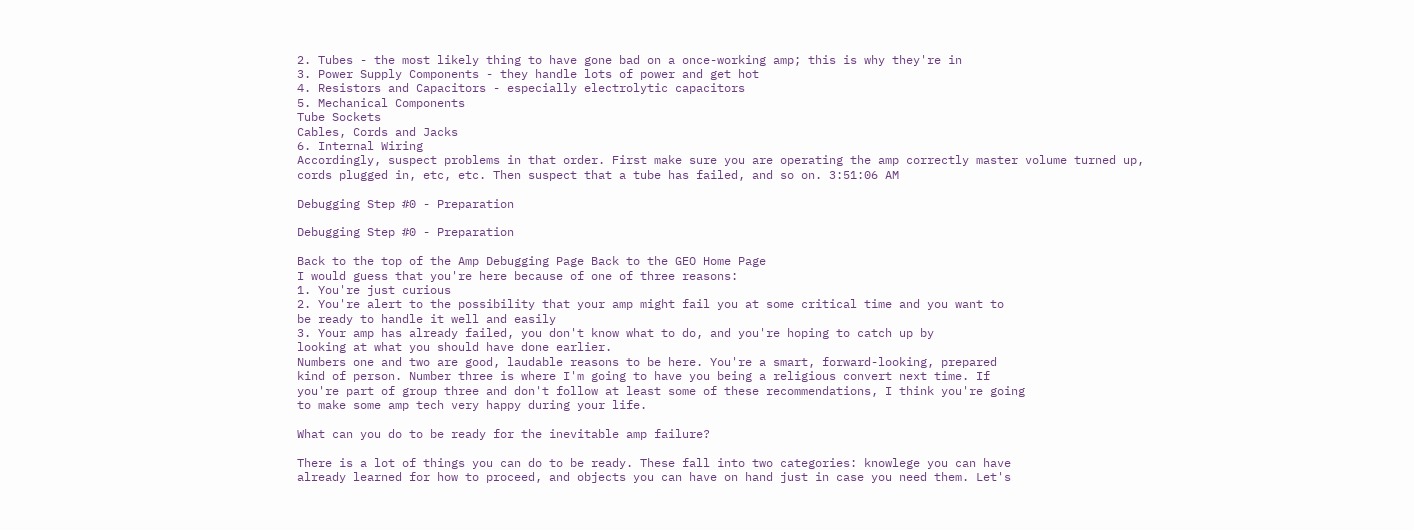2. Tubes - the most likely thing to have gone bad on a once-working amp; this is why they're in
3. Power Supply Components - they handle lots of power and get hot
4. Resistors and Capacitors - especially electrolytic capacitors
5. Mechanical Components
Tube Sockets
Cables, Cords and Jacks
6. Internal Wiring
Accordingly, suspect problems in that order. First make sure you are operating the amp correctly master volume turned up, cords plugged in, etc, etc. Then suspect that a tube has failed, and so on. 3:51:06 AM

Debugging Step #0 - Preparation

Debugging Step #0 - Preparation

Back to the top of the Amp Debugging Page Back to the GEO Home Page
I would guess that you're here because of one of three reasons:
1. You're just curious
2. You're alert to the possibility that your amp might fail you at some critical time and you want to
be ready to handle it well and easily
3. Your amp has already failed, you don't know what to do, and you're hoping to catch up by
looking at what you should have done earlier.
Numbers one and two are good, laudable reasons to be here. You're a smart, forward-looking, prepared
kind of person. Number three is where I'm going to have you being a religious convert next time. If
you're part of group three and don't follow at least some of these recommendations, I think you're going
to make some amp tech very happy during your life.

What can you do to be ready for the inevitable amp failure?

There is a lot of things you can do to be ready. These fall into two categories: knowlege you can have
already learned for how to proceed, and objects you can have on hand just in case you need them. Let's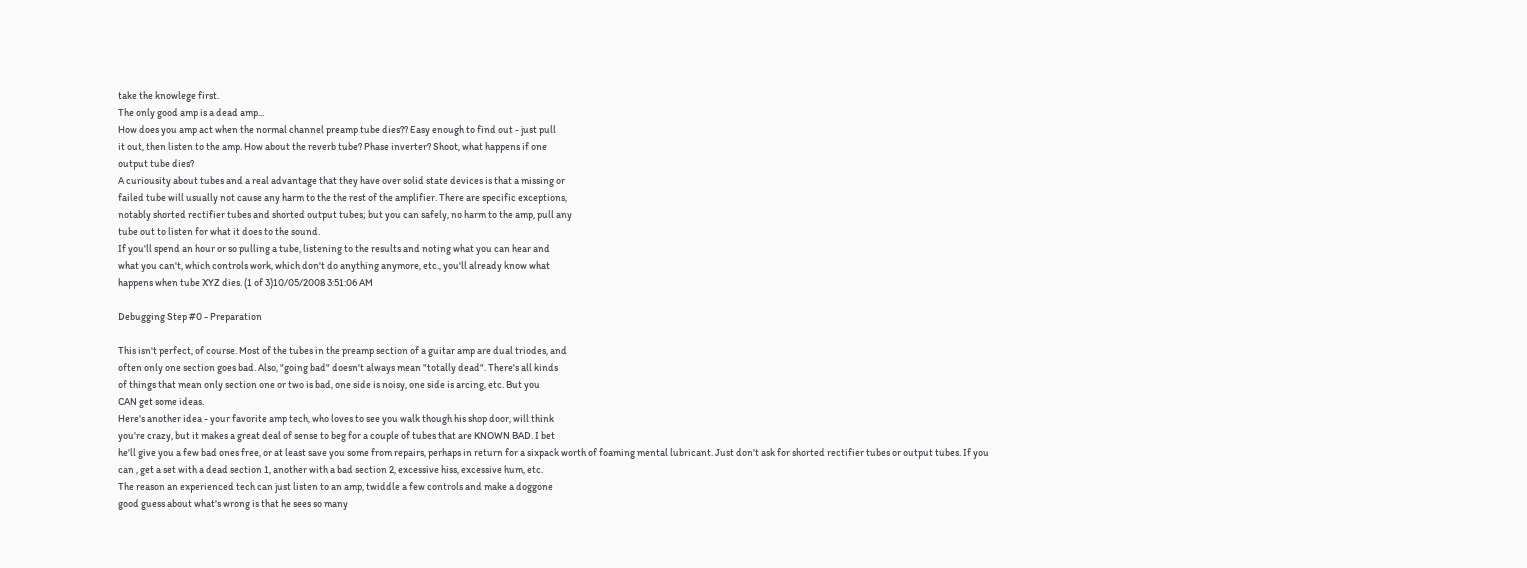take the knowlege first.
The only good amp is a dead amp...
How does you amp act when the normal channel preamp tube dies?? Easy enough to find out - just pull
it out, then listen to the amp. How about the reverb tube? Phase inverter? Shoot, what happens if one
output tube dies?
A curiousity about tubes and a real advantage that they have over solid state devices is that a missing or
failed tube will usually not cause any harm to the the rest of the amplifier. There are specific exceptions,
notably shorted rectifier tubes and shorted output tubes; but you can safely, no harm to the amp, pull any
tube out to listen for what it does to the sound.
If you'll spend an hour or so pulling a tube, listening to the results and noting what you can hear and
what you can't, which controls work, which don't do anything anymore, etc., you'll already know what
happens when tube XYZ dies. (1 of 3)10/05/2008 3:51:06 AM

Debugging Step #0 - Preparation

This isn't perfect, of course. Most of the tubes in the preamp section of a guitar amp are dual triodes, and
often only one section goes bad. Also, "going bad" doesn't always mean "totally dead". There's all kinds
of things that mean only section one or two is bad, one side is noisy, one side is arcing, etc. But you
CAN get some ideas.
Here's another idea - your favorite amp tech, who loves to see you walk though his shop door, will think
you're crazy, but it makes a great deal of sense to beg for a couple of tubes that are KNOWN BAD. I bet
he'll give you a few bad ones free, or at least save you some from repairs, perhaps in return for a sixpack worth of foaming mental lubricant. Just don't ask for shorted rectifier tubes or output tubes. If you
can , get a set with a dead section 1, another with a bad section 2, excessive hiss, excessive hum, etc.
The reason an experienced tech can just listen to an amp, twiddle a few controls and make a doggone
good guess about what's wrong is that he sees so many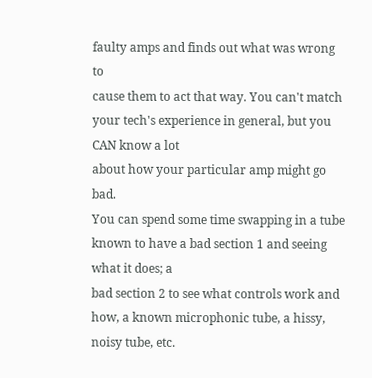faulty amps and finds out what was wrong to
cause them to act that way. You can't match your tech's experience in general, but you CAN know a lot
about how your particular amp might go bad.
You can spend some time swapping in a tube known to have a bad section 1 and seeing what it does; a
bad section 2 to see what controls work and how, a known microphonic tube, a hissy, noisy tube, etc.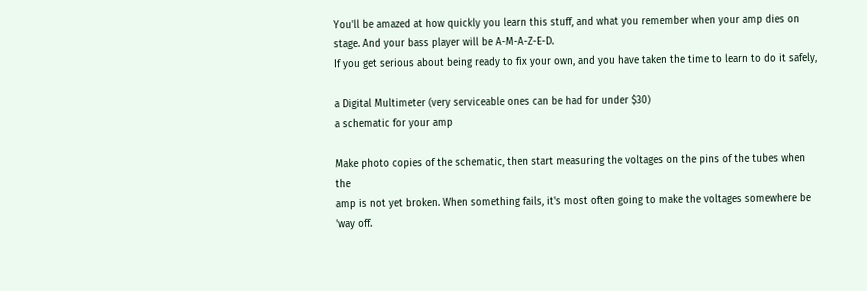You'll be amazed at how quickly you learn this stuff, and what you remember when your amp dies on
stage. And your bass player will be A-M-A-Z-E-D.
If you get serious about being ready to fix your own, and you have taken the time to learn to do it safely,

a Digital Multimeter (very serviceable ones can be had for under $30)
a schematic for your amp

Make photo copies of the schematic, then start measuring the voltages on the pins of the tubes when the
amp is not yet broken. When something fails, it's most often going to make the voltages somewhere be
'way off.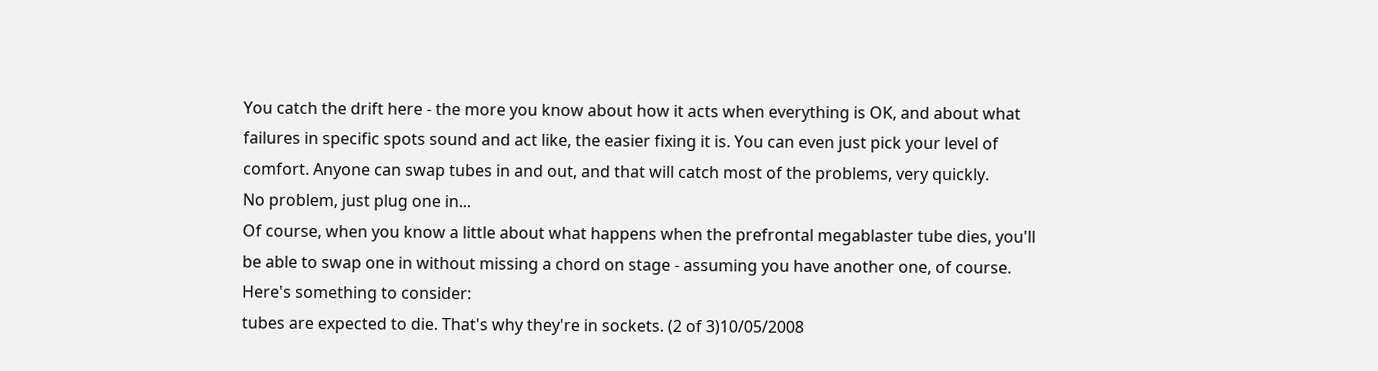You catch the drift here - the more you know about how it acts when everything is OK, and about what
failures in specific spots sound and act like, the easier fixing it is. You can even just pick your level of
comfort. Anyone can swap tubes in and out, and that will catch most of the problems, very quickly.
No problem, just plug one in...
Of course, when you know a little about what happens when the prefrontal megablaster tube dies, you'll
be able to swap one in without missing a chord on stage - assuming you have another one, of course.
Here's something to consider:
tubes are expected to die. That's why they're in sockets. (2 of 3)10/05/2008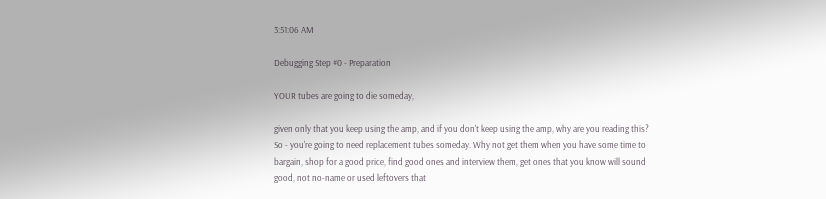3:51:06 AM

Debugging Step #0 - Preparation

YOUR tubes are going to die someday,

given only that you keep using the amp, and if you don't keep using the amp, why are you reading this?
So - you're going to need replacement tubes someday. Why not get them when you have some time to
bargain, shop for a good price, find good ones and interview them, get ones that you know will sound
good, not no-name or used leftovers that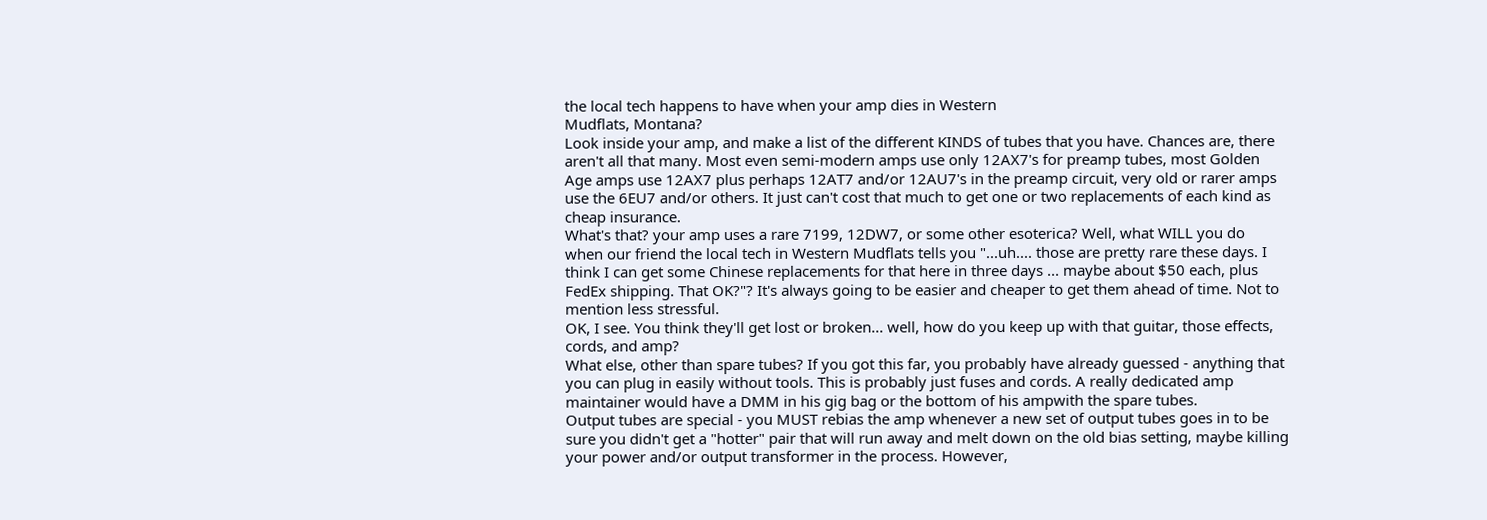the local tech happens to have when your amp dies in Western
Mudflats, Montana?
Look inside your amp, and make a list of the different KINDS of tubes that you have. Chances are, there
aren't all that many. Most even semi-modern amps use only 12AX7's for preamp tubes, most Golden
Age amps use 12AX7 plus perhaps 12AT7 and/or 12AU7's in the preamp circuit, very old or rarer amps
use the 6EU7 and/or others. It just can't cost that much to get one or two replacements of each kind as
cheap insurance.
What's that? your amp uses a rare 7199, 12DW7, or some other esoterica? Well, what WILL you do
when our friend the local tech in Western Mudflats tells you "...uh.... those are pretty rare these days. I
think I can get some Chinese replacements for that here in three days ... maybe about $50 each, plus
FedEx shipping. That OK?"? It's always going to be easier and cheaper to get them ahead of time. Not to
mention less stressful.
OK, I see. You think they'll get lost or broken... well, how do you keep up with that guitar, those effects,
cords, and amp?
What else, other than spare tubes? If you got this far, you probably have already guessed - anything that
you can plug in easily without tools. This is probably just fuses and cords. A really dedicated amp
maintainer would have a DMM in his gig bag or the bottom of his ampwith the spare tubes.
Output tubes are special - you MUST rebias the amp whenever a new set of output tubes goes in to be
sure you didn't get a "hotter" pair that will run away and melt down on the old bias setting, maybe killing
your power and/or output transformer in the process. However,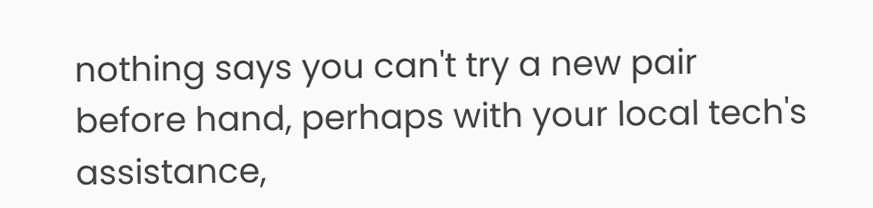nothing says you can't try a new pair
before hand, perhaps with your local tech's assistance,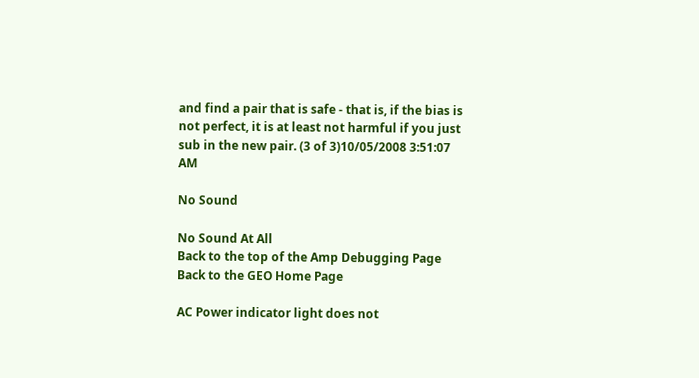and find a pair that is safe - that is, if the bias is
not perfect, it is at least not harmful if you just sub in the new pair. (3 of 3)10/05/2008 3:51:07 AM

No Sound

No Sound At All
Back to the top of the Amp Debugging Page Back to the GEO Home Page

AC Power indicator light does not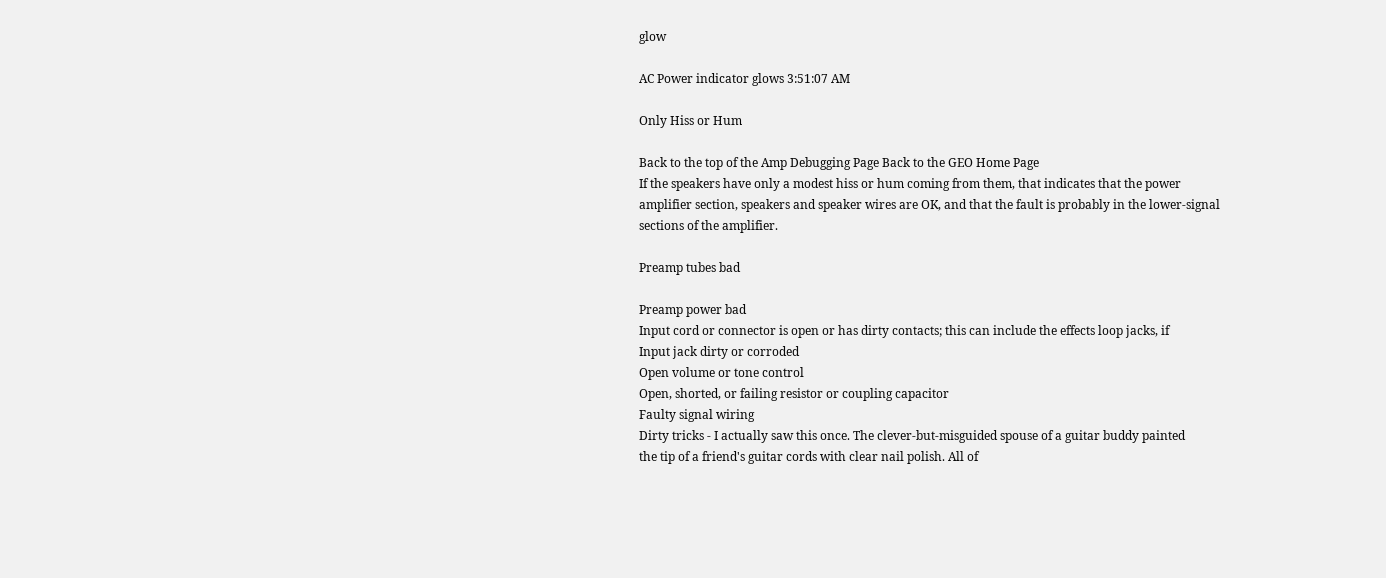glow

AC Power indicator glows 3:51:07 AM

Only Hiss or Hum

Back to the top of the Amp Debugging Page Back to the GEO Home Page
If the speakers have only a modest hiss or hum coming from them, that indicates that the power
amplifier section, speakers and speaker wires are OK, and that the fault is probably in the lower-signal
sections of the amplifier.

Preamp tubes bad

Preamp power bad
Input cord or connector is open or has dirty contacts; this can include the effects loop jacks, if
Input jack dirty or corroded
Open volume or tone control
Open, shorted, or failing resistor or coupling capacitor
Faulty signal wiring
Dirty tricks - I actually saw this once. The clever-but-misguided spouse of a guitar buddy painted
the tip of a friend's guitar cords with clear nail polish. All of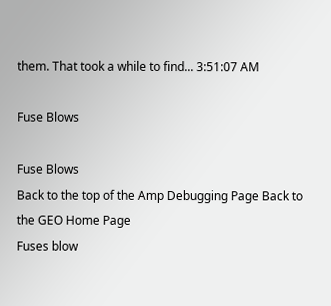them. That took a while to find... 3:51:07 AM

Fuse Blows

Fuse Blows
Back to the top of the Amp Debugging Page Back to the GEO Home Page
Fuses blow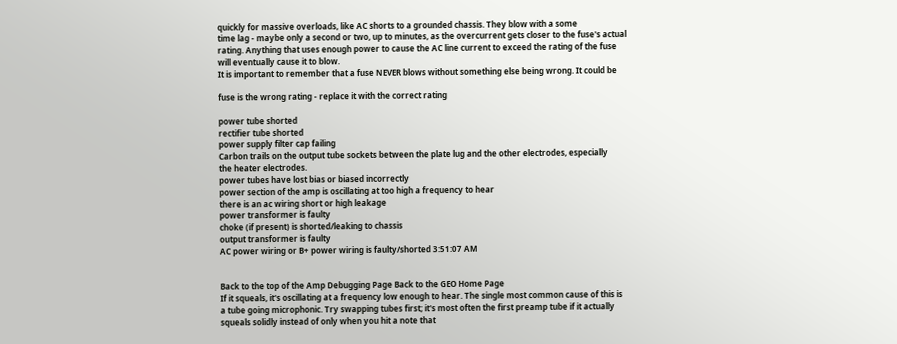quickly for massive overloads, like AC shorts to a grounded chassis. They blow with a some
time lag - maybe only a second or two, up to minutes, as the overcurrent gets closer to the fuse's actual
rating. Anything that uses enough power to cause the AC line current to exceed the rating of the fuse
will eventually cause it to blow.
It is important to remember that a fuse NEVER blows without something else being wrong. It could be

fuse is the wrong rating - replace it with the correct rating

power tube shorted
rectifier tube shorted
power supply filter cap failing
Carbon trails on the output tube sockets between the plate lug and the other electrodes, especially
the heater electrodes.
power tubes have lost bias or biased incorrectly
power section of the amp is oscillating at too high a frequency to hear
there is an ac wiring short or high leakage
power transformer is faulty
choke (if present) is shorted/leaking to chassis
output transformer is faulty
AC power wiring or B+ power wiring is faulty/shorted 3:51:07 AM


Back to the top of the Amp Debugging Page Back to the GEO Home Page
If it squeals, it's oscillating at a frequency low enough to hear. The single most common cause of this is
a tube going microphonic. Try swapping tubes first; it's most often the first preamp tube if it actually
squeals solidly instead of only when you hit a note that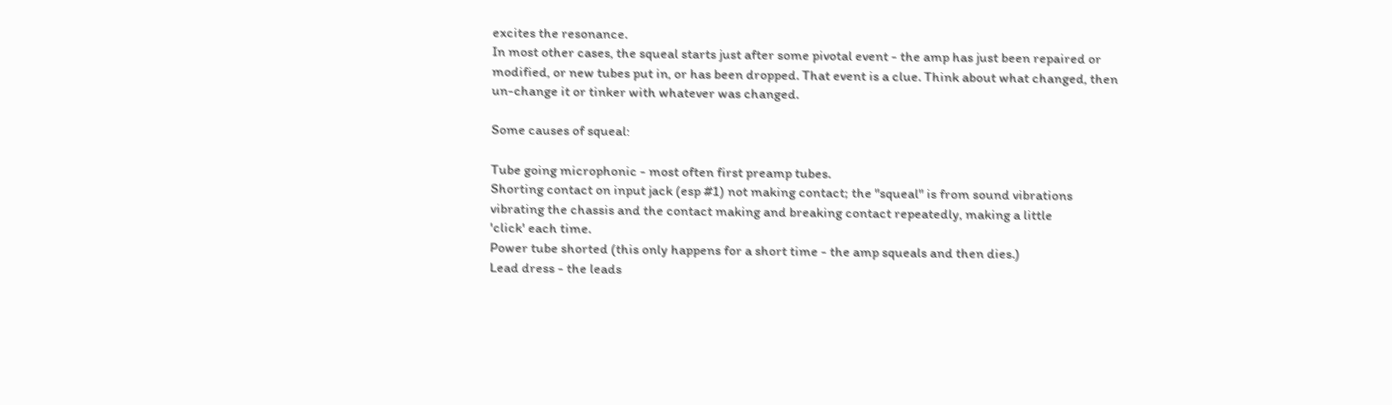excites the resonance.
In most other cases, the squeal starts just after some pivotal event - the amp has just been repaired or
modified, or new tubes put in, or has been dropped. That event is a clue. Think about what changed, then
un-change it or tinker with whatever was changed.

Some causes of squeal:

Tube going microphonic - most often first preamp tubes.
Shorting contact on input jack (esp #1) not making contact; the "squeal" is from sound vibrations
vibrating the chassis and the contact making and breaking contact repeatedly, making a little
'click' each time.
Power tube shorted (this only happens for a short time - the amp squeals and then dies.)
Lead dress - the leads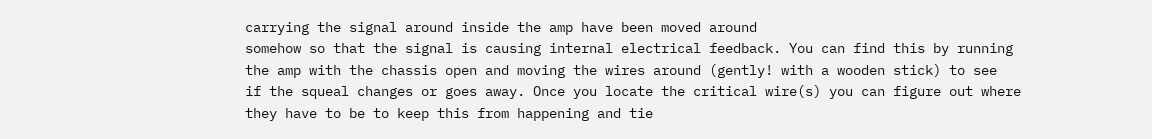carrying the signal around inside the amp have been moved around
somehow so that the signal is causing internal electrical feedback. You can find this by running
the amp with the chassis open and moving the wires around (gently! with a wooden stick) to see
if the squeal changes or goes away. Once you locate the critical wire(s) you can figure out where
they have to be to keep this from happening and tie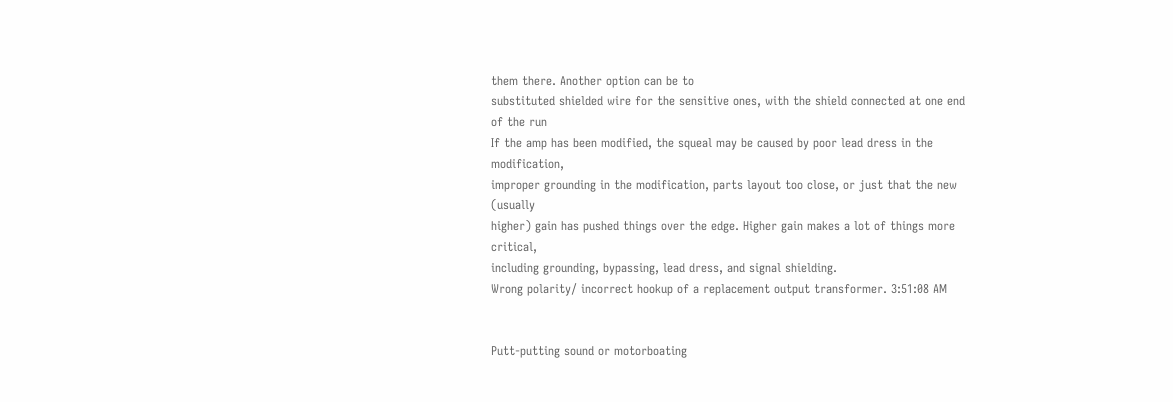them there. Another option can be to
substituted shielded wire for the sensitive ones, with the shield connected at one end of the run
If the amp has been modified, the squeal may be caused by poor lead dress in the modification,
improper grounding in the modification, parts layout too close, or just that the new (usually
higher) gain has pushed things over the edge. Higher gain makes a lot of things more critical,
including grounding, bypassing, lead dress, and signal shielding.
Wrong polarity/ incorrect hookup of a replacement output transformer. 3:51:08 AM


Putt-putting sound or motorboating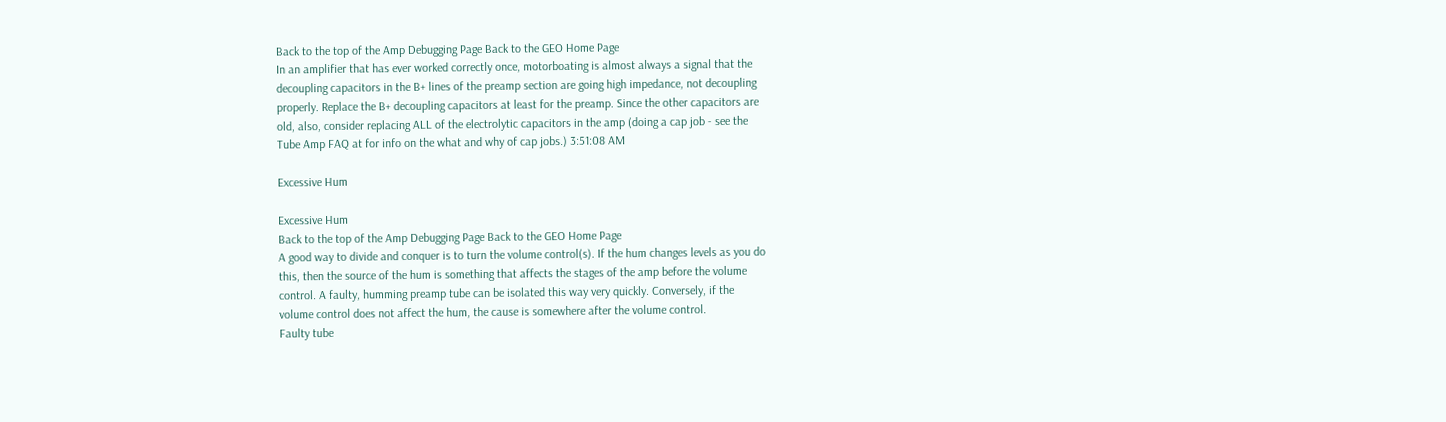Back to the top of the Amp Debugging Page Back to the GEO Home Page
In an amplifier that has ever worked correctly once, motorboating is almost always a signal that the
decoupling capacitors in the B+ lines of the preamp section are going high impedance, not decoupling
properly. Replace the B+ decoupling capacitors at least for the preamp. Since the other capacitors are
old, also, consider replacing ALL of the electrolytic capacitors in the amp (doing a cap job - see the
Tube Amp FAQ at for info on the what and why of cap jobs.) 3:51:08 AM

Excessive Hum

Excessive Hum
Back to the top of the Amp Debugging Page Back to the GEO Home Page
A good way to divide and conquer is to turn the volume control(s). If the hum changes levels as you do
this, then the source of the hum is something that affects the stages of the amp before the volume
control. A faulty, humming preamp tube can be isolated this way very quickly. Conversely, if the
volume control does not affect the hum, the cause is somewhere after the volume control.
Faulty tube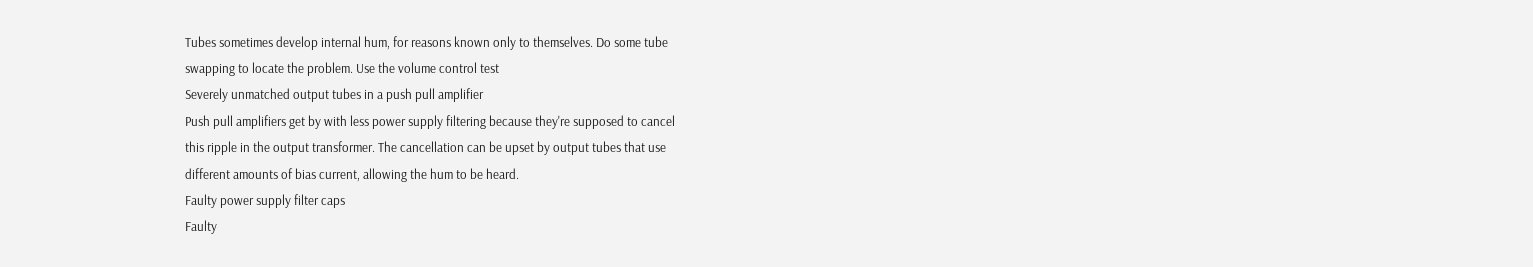Tubes sometimes develop internal hum, for reasons known only to themselves. Do some tube
swapping to locate the problem. Use the volume control test
Severely unmatched output tubes in a push pull amplifier
Push pull amplifiers get by with less power supply filtering because they're supposed to cancel
this ripple in the output transformer. The cancellation can be upset by output tubes that use
different amounts of bias current, allowing the hum to be heard.
Faulty power supply filter caps
Faulty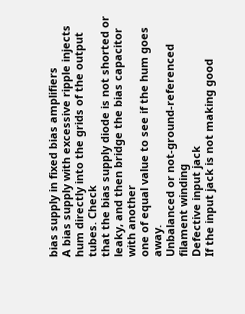bias supply in fixed bias amplifiers
A bias supply with excessive ripple injects hum directly into the grids of the output tubes. Check
that the bias supply diode is not shorted or leaky, and then bridge the bias capacitor with another
one of equal value to see if the hum goes away.
Unbalanced or not-ground-referenced filament winding
Defective input jack
If the input jack is not making good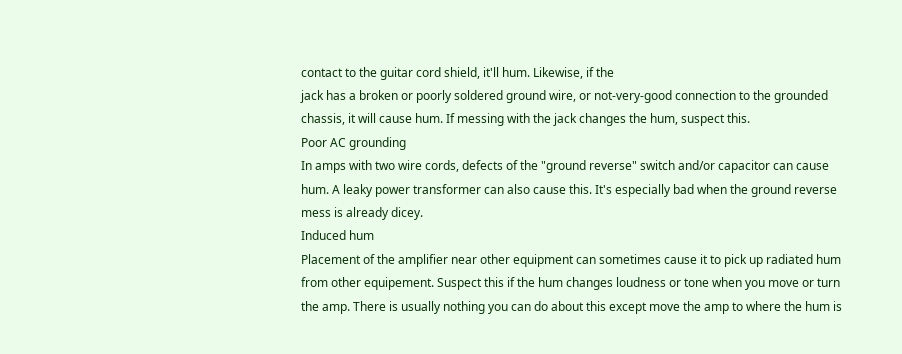contact to the guitar cord shield, it'll hum. Likewise, if the
jack has a broken or poorly soldered ground wire, or not-very-good connection to the grounded
chassis, it will cause hum. If messing with the jack changes the hum, suspect this.
Poor AC grounding
In amps with two wire cords, defects of the "ground reverse" switch and/or capacitor can cause
hum. A leaky power transformer can also cause this. It's especially bad when the ground reverse
mess is already dicey.
Induced hum
Placement of the amplifier near other equipment can sometimes cause it to pick up radiated hum
from other equipement. Suspect this if the hum changes loudness or tone when you move or turn
the amp. There is usually nothing you can do about this except move the amp to where the hum is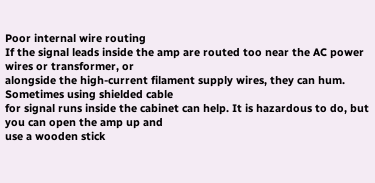Poor internal wire routing
If the signal leads inside the amp are routed too near the AC power wires or transformer, or
alongside the high-current filament supply wires, they can hum. Sometimes using shielded cable
for signal runs inside the cabinet can help. It is hazardous to do, but you can open the amp up and
use a wooden stick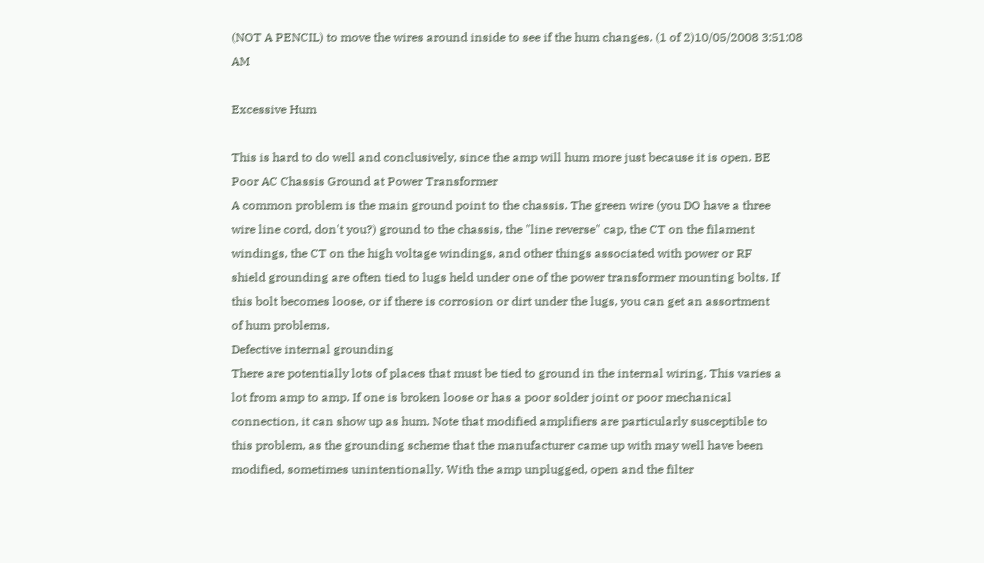(NOT A PENCIL) to move the wires around inside to see if the hum changes. (1 of 2)10/05/2008 3:51:08 AM

Excessive Hum

This is hard to do well and conclusively, since the amp will hum more just because it is open. BE
Poor AC Chassis Ground at Power Transformer
A common problem is the main ground point to the chassis. The green wire (you DO have a three
wire line cord, don't you?) ground to the chassis, the "line reverse" cap, the CT on the filament
windings, the CT on the high voltage windings, and other things associated with power or RF
shield grounding are often tied to lugs held under one of the power transformer mounting bolts. If
this bolt becomes loose, or if there is corrosion or dirt under the lugs, you can get an assortment
of hum problems.
Defective internal grounding
There are potentially lots of places that must be tied to ground in the internal wiring. This varies a
lot from amp to amp. If one is broken loose or has a poor solder joint or poor mechanical
connection, it can show up as hum. Note that modified amplifiers are particularly susceptible to
this problem, as the grounding scheme that the manufacturer came up with may well have been
modified, sometimes unintentionally. With the amp unplugged, open and the filter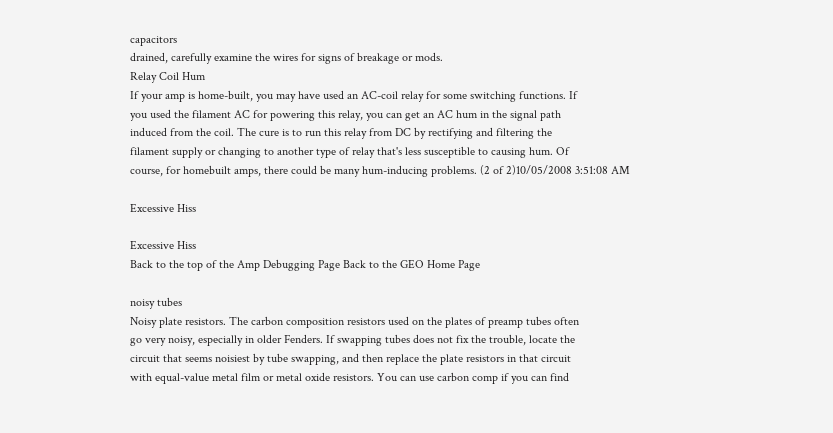capacitors
drained, carefully examine the wires for signs of breakage or mods.
Relay Coil Hum
If your amp is home-built, you may have used an AC-coil relay for some switching functions. If
you used the filament AC for powering this relay, you can get an AC hum in the signal path
induced from the coil. The cure is to run this relay from DC by rectifying and filtering the
filament supply or changing to another type of relay that's less susceptible to causing hum. Of
course, for homebuilt amps, there could be many hum-inducing problems. (2 of 2)10/05/2008 3:51:08 AM

Excessive Hiss

Excessive Hiss
Back to the top of the Amp Debugging Page Back to the GEO Home Page

noisy tubes
Noisy plate resistors. The carbon composition resistors used on the plates of preamp tubes often
go very noisy, especially in older Fenders. If swapping tubes does not fix the trouble, locate the
circuit that seems noisiest by tube swapping, and then replace the plate resistors in that circuit
with equal-value metal film or metal oxide resistors. You can use carbon comp if you can find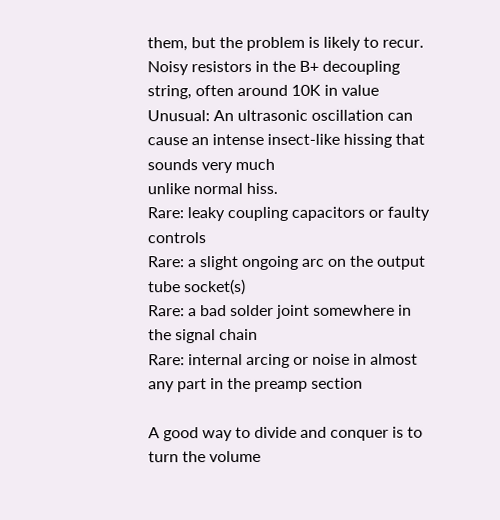them, but the problem is likely to recur.
Noisy resistors in the B+ decoupling string, often around 10K in value
Unusual: An ultrasonic oscillation can cause an intense insect-like hissing that sounds very much
unlike normal hiss.
Rare: leaky coupling capacitors or faulty controls
Rare: a slight ongoing arc on the output tube socket(s)
Rare: a bad solder joint somewhere in the signal chain
Rare: internal arcing or noise in almost any part in the preamp section

A good way to divide and conquer is to turn the volume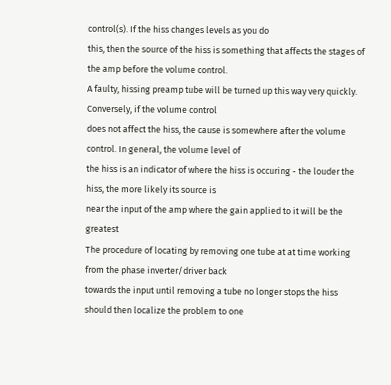control(s). If the hiss changes levels as you do
this, then the source of the hiss is something that affects the stages of the amp before the volume control.
A faulty, hissing preamp tube will be turned up this way very quickly. Conversely, if the volume control
does not affect the hiss, the cause is somewhere after the volume control. In general, the volume level of
the hiss is an indicator of where the hiss is occuring - the louder the hiss, the more likely its source is
near the input of the amp where the gain applied to it will be the greatest
The procedure of locating by removing one tube at at time working from the phase inverter/driver back
towards the input until removing a tube no longer stops the hiss should then localize the problem to one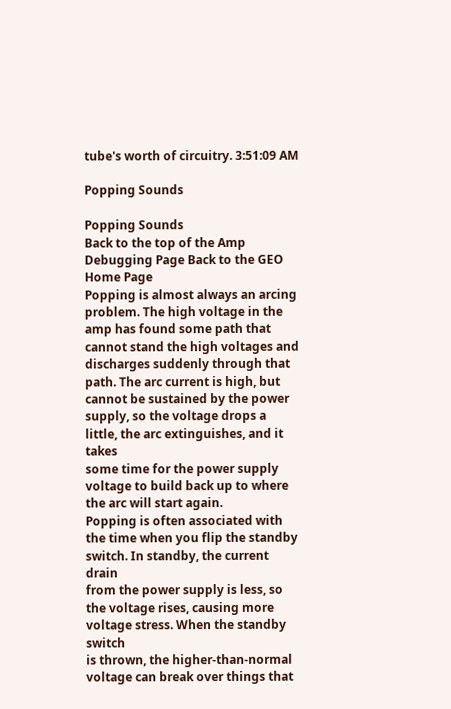tube's worth of circuitry. 3:51:09 AM

Popping Sounds

Popping Sounds
Back to the top of the Amp Debugging Page Back to the GEO Home Page
Popping is almost always an arcing problem. The high voltage in the amp has found some path that
cannot stand the high voltages and discharges suddenly through that path. The arc current is high, but
cannot be sustained by the power supply, so the voltage drops a little, the arc extinguishes, and it takes
some time for the power supply voltage to build back up to where the arc will start again.
Popping is often associated with the time when you flip the standby switch. In standby, the current drain
from the power supply is less, so the voltage rises, causing more voltage stress. When the standby switch
is thrown, the higher-than-normal voltage can break over things that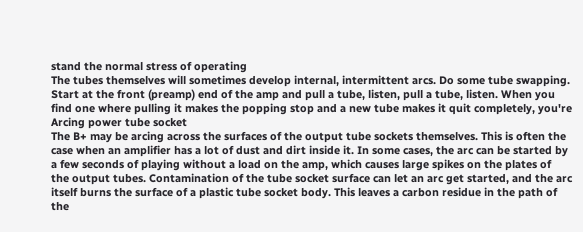stand the normal stress of operating
The tubes themselves will sometimes develop internal, intermittent arcs. Do some tube swapping.
Start at the front (preamp) end of the amp and pull a tube, listen, pull a tube, listen. When you
find one where pulling it makes the popping stop and a new tube makes it quit completely, you're
Arcing power tube socket
The B+ may be arcing across the surfaces of the output tube sockets themselves. This is often the
case when an amplifier has a lot of dust and dirt inside it. In some cases, the arc can be started by
a few seconds of playing without a load on the amp, which causes large spikes on the plates of
the output tubes. Contamination of the tube socket surface can let an arc get started, and the arc
itself burns the surface of a plastic tube socket body. This leaves a carbon residue in the path of
the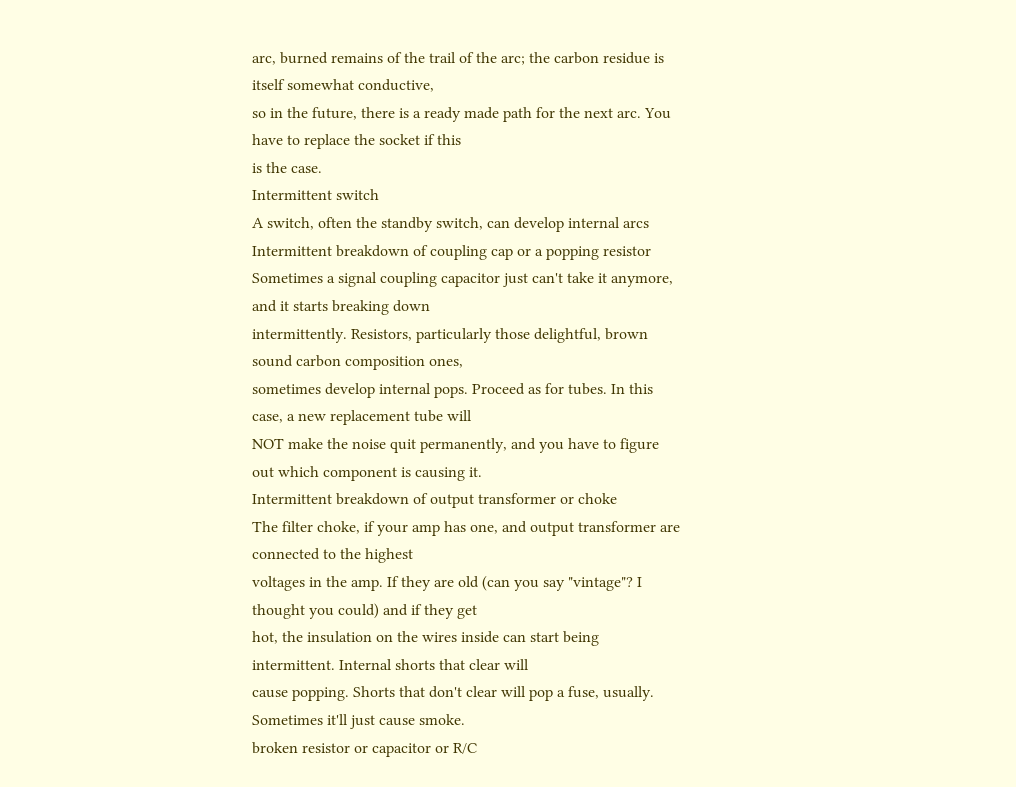arc, burned remains of the trail of the arc; the carbon residue is itself somewhat conductive,
so in the future, there is a ready made path for the next arc. You have to replace the socket if this
is the case.
Intermittent switch
A switch, often the standby switch, can develop internal arcs
Intermittent breakdown of coupling cap or a popping resistor
Sometimes a signal coupling capacitor just can't take it anymore, and it starts breaking down
intermittently. Resistors, particularly those delightful, brown sound carbon composition ones,
sometimes develop internal pops. Proceed as for tubes. In this case, a new replacement tube will
NOT make the noise quit permanently, and you have to figure out which component is causing it.
Intermittent breakdown of output transformer or choke
The filter choke, if your amp has one, and output transformer are connected to the highest
voltages in the amp. If they are old (can you say "vintage"? I thought you could) and if they get
hot, the insulation on the wires inside can start being intermittent. Internal shorts that clear will
cause popping. Shorts that don't clear will pop a fuse, usually. Sometimes it'll just cause smoke.
broken resistor or capacitor or R/C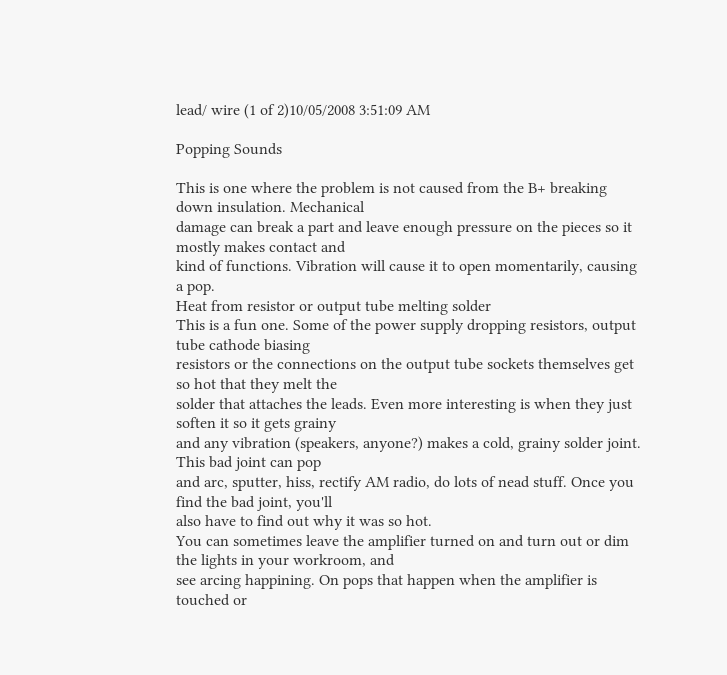lead/ wire (1 of 2)10/05/2008 3:51:09 AM

Popping Sounds

This is one where the problem is not caused from the B+ breaking down insulation. Mechanical
damage can break a part and leave enough pressure on the pieces so it mostly makes contact and
kind of functions. Vibration will cause it to open momentarily, causing a pop.
Heat from resistor or output tube melting solder
This is a fun one. Some of the power supply dropping resistors, output tube cathode biasing
resistors or the connections on the output tube sockets themselves get so hot that they melt the
solder that attaches the leads. Even more interesting is when they just soften it so it gets grainy
and any vibration (speakers, anyone?) makes a cold, grainy solder joint. This bad joint can pop
and arc, sputter, hiss, rectify AM radio, do lots of nead stuff. Once you find the bad joint, you'll
also have to find out why it was so hot.
You can sometimes leave the amplifier turned on and turn out or dim the lights in your workroom, and
see arcing happining. On pops that happen when the amplifier is touched or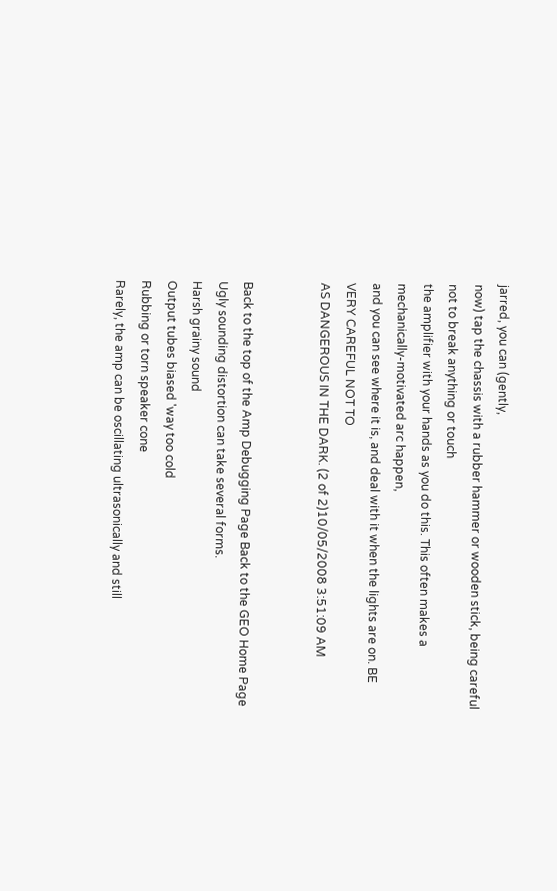jarred, you can (gently,
now) tap the chassis with a rubber hammer or wooden stick, being careful not to break anything or touch
the amplifier with your hands as you do this. This often makes a mechanically-motivated arc happen,
and you can see where it is, and deal with it when the lights are on. BE VERY CAREFUL NOT TO
AS DANGEROUS IN THE DARK. (2 of 2)10/05/2008 3:51:09 AM


Back to the top of the Amp Debugging Page Back to the GEO Home Page
Ugly sounding distortion can take several forms.
Harsh grainy sound
Output tubes biased 'way too cold
Rubbing or torn speaker cone
Rarely, the amp can be oscillating ultrasonically and still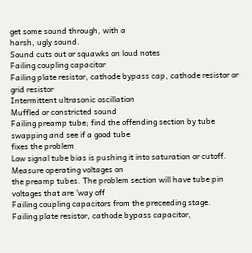get some sound through, with a
harsh, ugly sound.
Sound cuts out or squawks on loud notes
Failing coupling capacitor
Failing plate resistor, cathode bypass cap, cathode resistor or grid resistor
Intermittent ultrasonic oscillation
Muffled or constricted sound
Failing preamp tube; find the offending section by tube swapping and see if a good tube
fixes the problem
Low signal tube bias is pushing it into saturation or cutoff. Measure operating voltages on
the preamp tubes. The problem section will have tube pin voltages that are 'way off
Failing coupling capacitors from the preceeding stage.
Failing plate resistor, cathode bypass capacitor,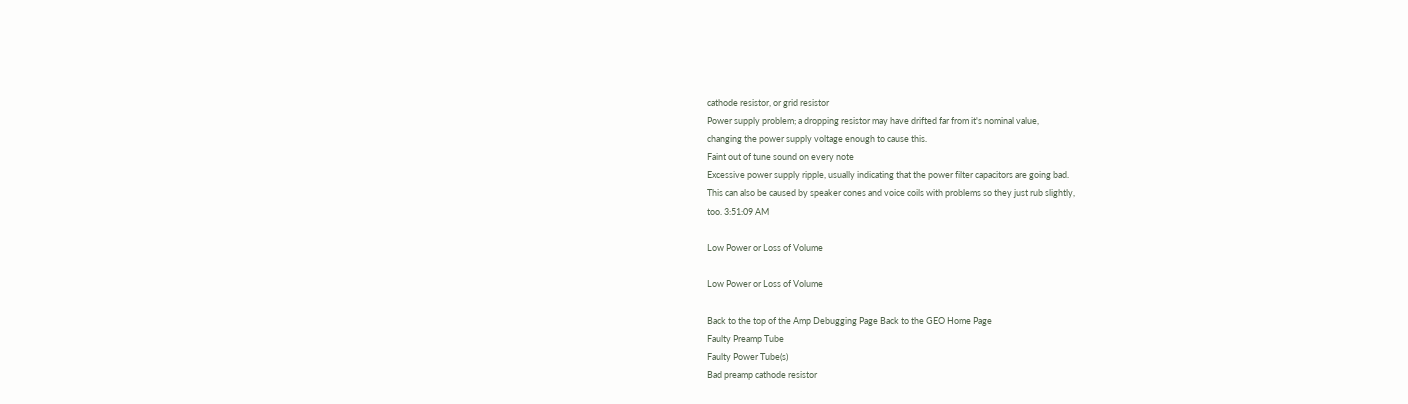cathode resistor, or grid resistor
Power supply problem; a dropping resistor may have drifted far from it's nominal value,
changing the power supply voltage enough to cause this.
Faint out of tune sound on every note
Excessive power supply ripple, usually indicating that the power filter capacitors are going bad.
This can also be caused by speaker cones and voice coils with problems so they just rub slightly,
too. 3:51:09 AM

Low Power or Loss of Volume

Low Power or Loss of Volume

Back to the top of the Amp Debugging Page Back to the GEO Home Page
Faulty Preamp Tube
Faulty Power Tube(s)
Bad preamp cathode resistor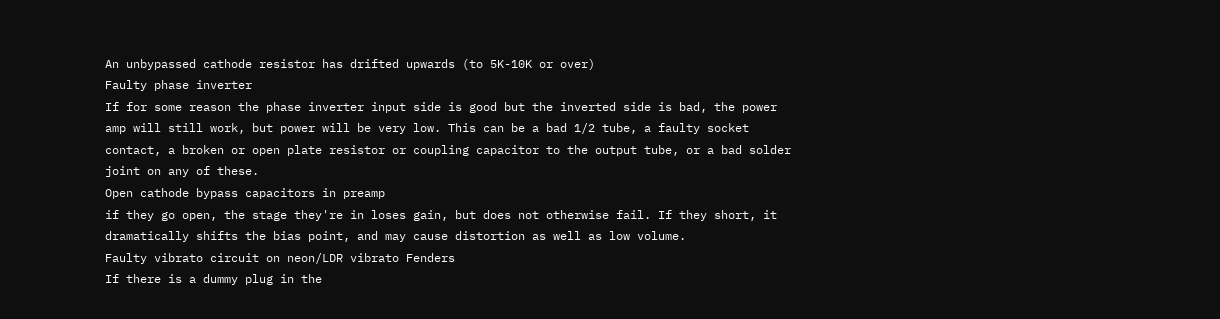An unbypassed cathode resistor has drifted upwards (to 5K-10K or over)
Faulty phase inverter
If for some reason the phase inverter input side is good but the inverted side is bad, the power
amp will still work, but power will be very low. This can be a bad 1/2 tube, a faulty socket
contact, a broken or open plate resistor or coupling capacitor to the output tube, or a bad solder
joint on any of these.
Open cathode bypass capacitors in preamp
if they go open, the stage they're in loses gain, but does not otherwise fail. If they short, it
dramatically shifts the bias point, and may cause distortion as well as low volume.
Faulty vibrato circuit on neon/LDR vibrato Fenders
If there is a dummy plug in the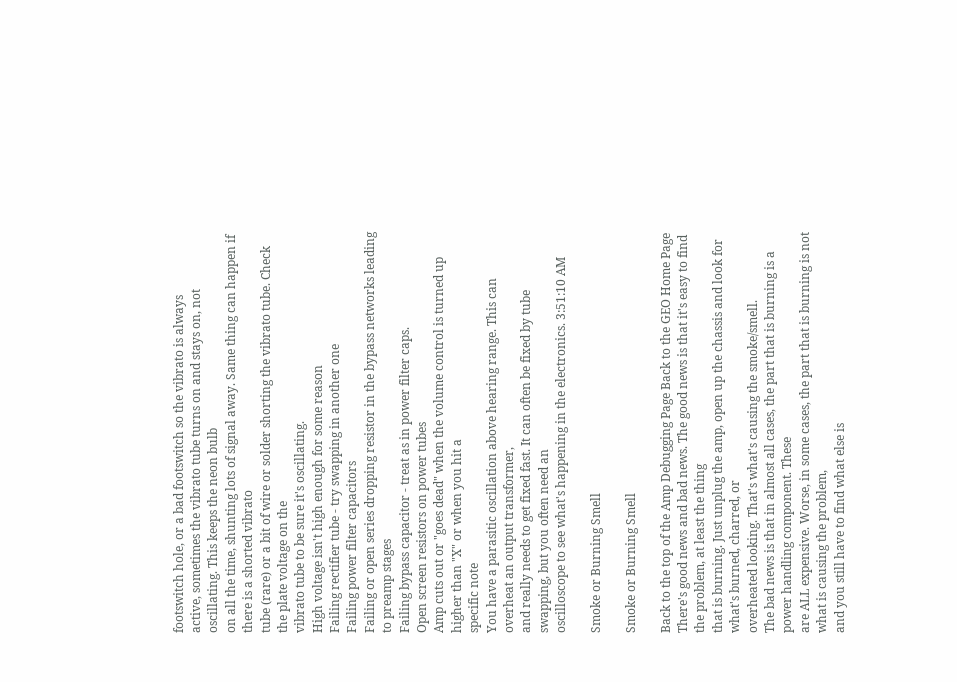footswitch hole, or a bad footswitch so the vibrato is always
active, sometimes the vibrato tube turns on and stays on, not oscillating. This keeps the neon bulb
on all the time, shunting lots of signal away. Same thing can happen if there is a shorted vibrato
tube (rare) or a bit of wire or solder shorting the vibrato tube. Check the plate voltage on the
vibrato tube to be sure it's oscillating.
High voltage isn't high enough for some reason
Failing rectifier tube - try swapping in another one
Failing power filter capacitors
Failing or open series dropping resistor in the bypass networks leading to preamp stages
Failing bypass capacitor - treat as in power filter caps.
Open screen resistors on power tubes
Amp cuts out or "goes dead" when the volume control is turned up higher than "X" or when you hit a
specific note
You have a parasitic oscillation above hearing range. This can overheat an output transformer,
and really needs to get fixed fast. It can often be fixed by tube swapping, but you often need an
oscilloscope to see what's happening in the electronics. 3:51:10 AM

Smoke or Burning Smell

Smoke or Burning Smell

Back to the top of the Amp Debugging Page Back to the GEO Home Page
There's good news and bad news. The good news is that it's easy to find the problem, at least the thing
that is burning. Just unplug the amp, open up the chassis and look for what's burned, charred, or
overheated looking. That's what's causing the smoke/smell.
The bad news is that in almost all cases, the part that is burning is a power handling component. These
are ALL expensive. Worse, in some cases, the part that is burning is not what is causing the problem,
and you still have to find what else is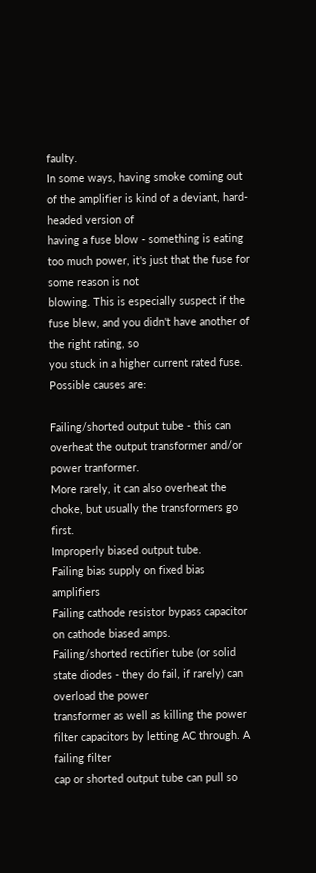faulty.
In some ways, having smoke coming out of the amplifier is kind of a deviant, hard-headed version of
having a fuse blow - something is eating too much power, it's just that the fuse for some reason is not
blowing. This is especially suspect if the fuse blew, and you didn't have another of the right rating, so
you stuck in a higher current rated fuse.
Possible causes are:

Failing/shorted output tube - this can overheat the output transformer and/or power tranformer.
More rarely, it can also overheat the choke, but usually the transformers go first.
Improperly biased output tube.
Failing bias supply on fixed bias amplifiers
Failing cathode resistor bypass capacitor on cathode biased amps.
Failing/shorted rectifier tube (or solid state diodes - they do fail, if rarely) can overload the power
transformer as well as killing the power filter capacitors by letting AC through. A failing filter
cap or shorted output tube can pull so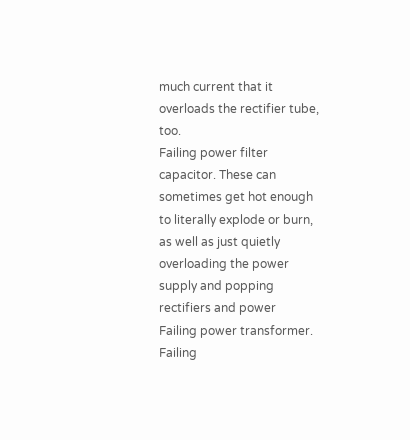much current that it overloads the rectifier tube, too.
Failing power filter capacitor. These can sometimes get hot enough to literally explode or burn,
as well as just quietly overloading the power supply and popping rectifiers and power
Failing power transformer.
Failing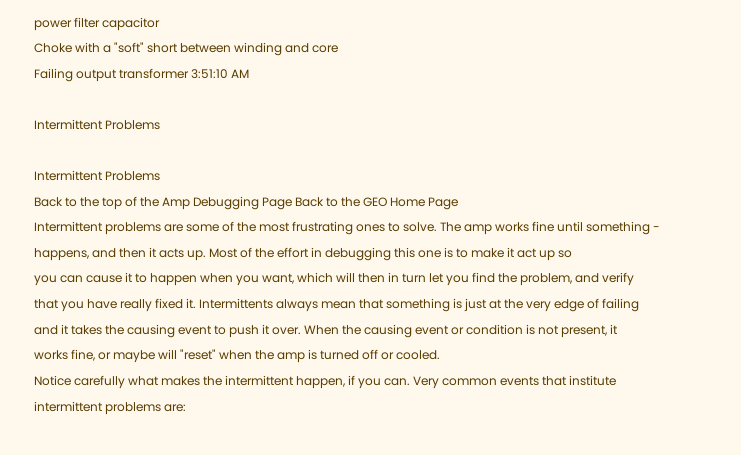power filter capacitor
Choke with a "soft" short between winding and core
Failing output transformer 3:51:10 AM

Intermittent Problems

Intermittent Problems
Back to the top of the Amp Debugging Page Back to the GEO Home Page
Intermittent problems are some of the most frustrating ones to solve. The amp works fine until something - happens, and then it acts up. Most of the effort in debugging this one is to make it act up so
you can cause it to happen when you want, which will then in turn let you find the problem, and verify
that you have really fixed it. Intermittents always mean that something is just at the very edge of failing
and it takes the causing event to push it over. When the causing event or condition is not present, it
works fine, or maybe will "reset" when the amp is turned off or cooled.
Notice carefully what makes the intermittent happen, if you can. Very common events that institute
intermittent problems are: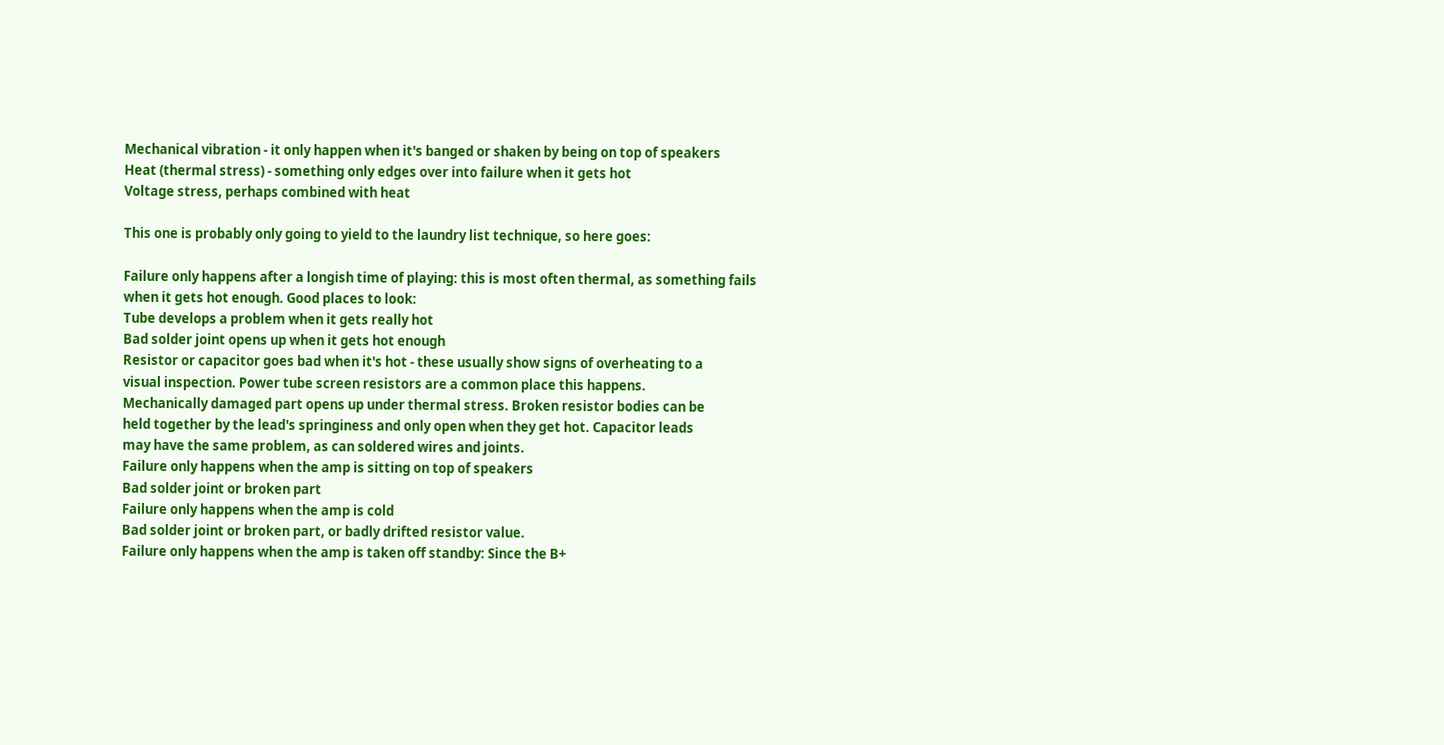Mechanical vibration - it only happen when it's banged or shaken by being on top of speakers
Heat (thermal stress) - something only edges over into failure when it gets hot
Voltage stress, perhaps combined with heat

This one is probably only going to yield to the laundry list technique, so here goes:

Failure only happens after a longish time of playing: this is most often thermal, as something fails
when it gets hot enough. Good places to look:
Tube develops a problem when it gets really hot
Bad solder joint opens up when it gets hot enough
Resistor or capacitor goes bad when it's hot - these usually show signs of overheating to a
visual inspection. Power tube screen resistors are a common place this happens.
Mechanically damaged part opens up under thermal stress. Broken resistor bodies can be
held together by the lead's springiness and only open when they get hot. Capacitor leads
may have the same problem, as can soldered wires and joints.
Failure only happens when the amp is sitting on top of speakers
Bad solder joint or broken part
Failure only happens when the amp is cold
Bad solder joint or broken part, or badly drifted resistor value.
Failure only happens when the amp is taken off standby: Since the B+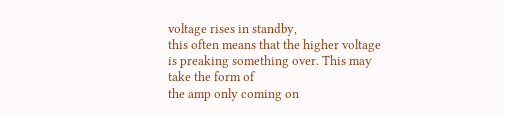voltage rises in standby,
this often means that the higher voltage is preaking something over. This may take the form of
the amp only coming on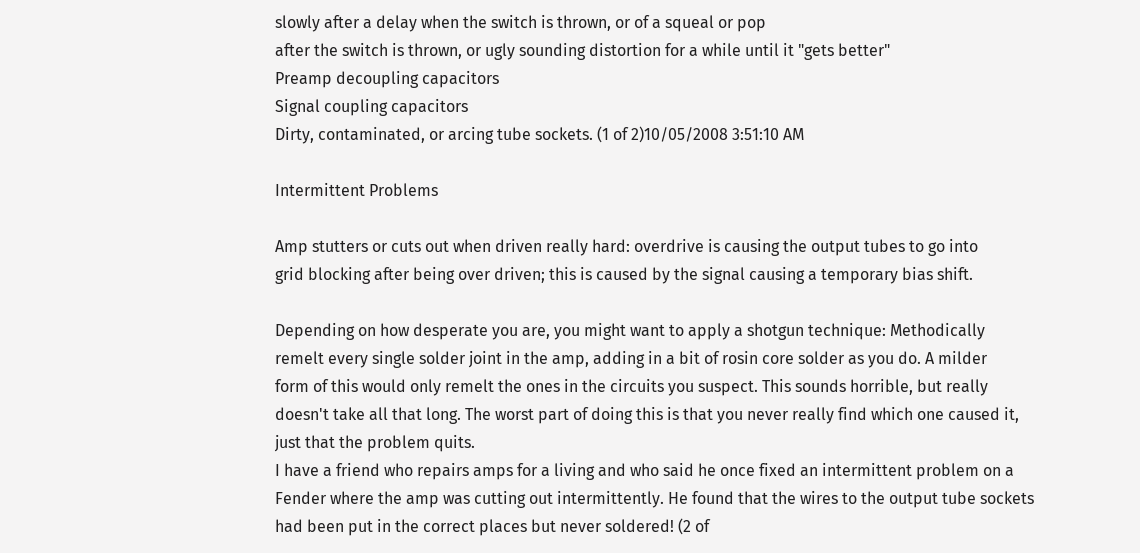slowly after a delay when the switch is thrown, or of a squeal or pop
after the switch is thrown, or ugly sounding distortion for a while until it "gets better"
Preamp decoupling capacitors
Signal coupling capacitors
Dirty, contaminated, or arcing tube sockets. (1 of 2)10/05/2008 3:51:10 AM

Intermittent Problems

Amp stutters or cuts out when driven really hard: overdrive is causing the output tubes to go into
grid blocking after being over driven; this is caused by the signal causing a temporary bias shift.

Depending on how desperate you are, you might want to apply a shotgun technique: Methodically
remelt every single solder joint in the amp, adding in a bit of rosin core solder as you do. A milder
form of this would only remelt the ones in the circuits you suspect. This sounds horrible, but really
doesn't take all that long. The worst part of doing this is that you never really find which one caused it,
just that the problem quits.
I have a friend who repairs amps for a living and who said he once fixed an intermittent problem on a
Fender where the amp was cutting out intermittently. He found that the wires to the output tube sockets
had been put in the correct places but never soldered! (2 of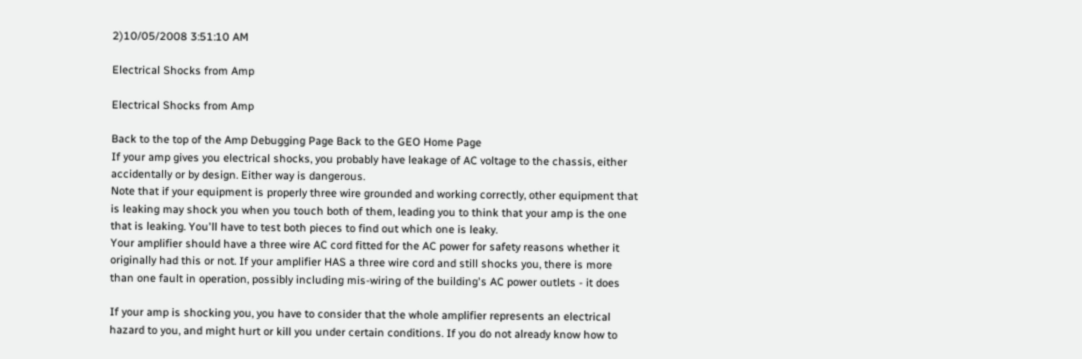2)10/05/2008 3:51:10 AM

Electrical Shocks from Amp

Electrical Shocks from Amp

Back to the top of the Amp Debugging Page Back to the GEO Home Page
If your amp gives you electrical shocks, you probably have leakage of AC voltage to the chassis, either
accidentally or by design. Either way is dangerous.
Note that if your equipment is properly three wire grounded and working correctly, other equipment that
is leaking may shock you when you touch both of them, leading you to think that your amp is the one
that is leaking. You'll have to test both pieces to find out which one is leaky.
Your amplifier should have a three wire AC cord fitted for the AC power for safety reasons whether it
originally had this or not. If your amplifier HAS a three wire cord and still shocks you, there is more
than one fault in operation, possibly including mis-wiring of the building's AC power outlets - it does

If your amp is shocking you, you have to consider that the whole amplifier represents an electrical
hazard to you, and might hurt or kill you under certain conditions. If you do not already know how to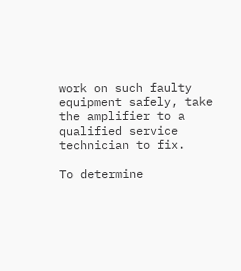work on such faulty equipment safely, take the amplifier to a qualified service technician to fix.

To determine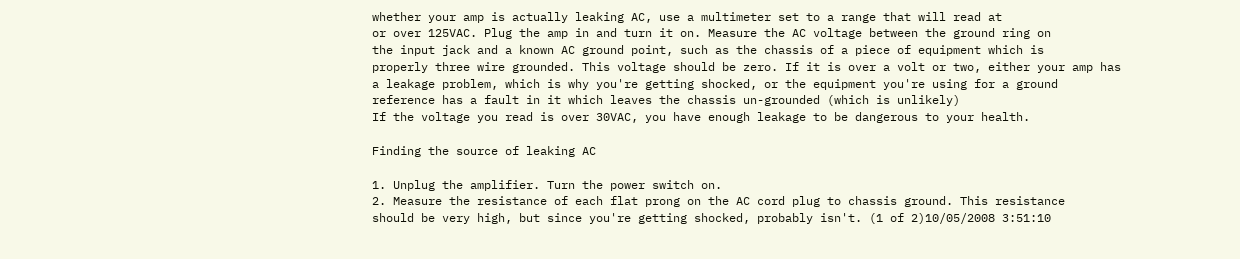whether your amp is actually leaking AC, use a multimeter set to a range that will read at
or over 125VAC. Plug the amp in and turn it on. Measure the AC voltage between the ground ring on
the input jack and a known AC ground point, such as the chassis of a piece of equipment which is
properly three wire grounded. This voltage should be zero. If it is over a volt or two, either your amp has
a leakage problem, which is why you're getting shocked, or the equipment you're using for a ground
reference has a fault in it which leaves the chassis un-grounded (which is unlikely)
If the voltage you read is over 30VAC, you have enough leakage to be dangerous to your health.

Finding the source of leaking AC

1. Unplug the amplifier. Turn the power switch on.
2. Measure the resistance of each flat prong on the AC cord plug to chassis ground. This resistance
should be very high, but since you're getting shocked, probably isn't. (1 of 2)10/05/2008 3:51:10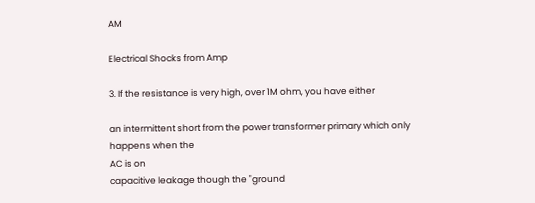AM

Electrical Shocks from Amp

3. If the resistance is very high, over 1M ohm, you have either

an intermittent short from the power transformer primary which only happens when the
AC is on
capacitive leakage though the "ground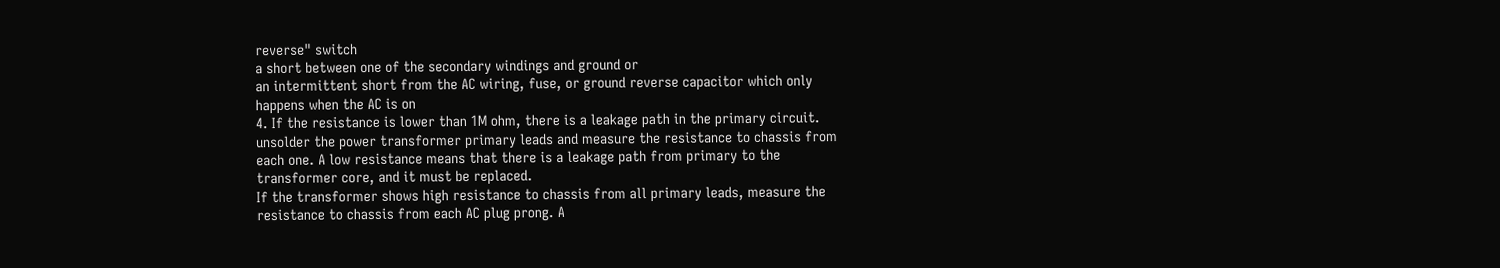reverse" switch
a short between one of the secondary windings and ground or
an intermittent short from the AC wiring, fuse, or ground reverse capacitor which only
happens when the AC is on
4. If the resistance is lower than 1M ohm, there is a leakage path in the primary circuit.
unsolder the power transformer primary leads and measure the resistance to chassis from
each one. A low resistance means that there is a leakage path from primary to the
transformer core, and it must be replaced.
If the transformer shows high resistance to chassis from all primary leads, measure the
resistance to chassis from each AC plug prong. A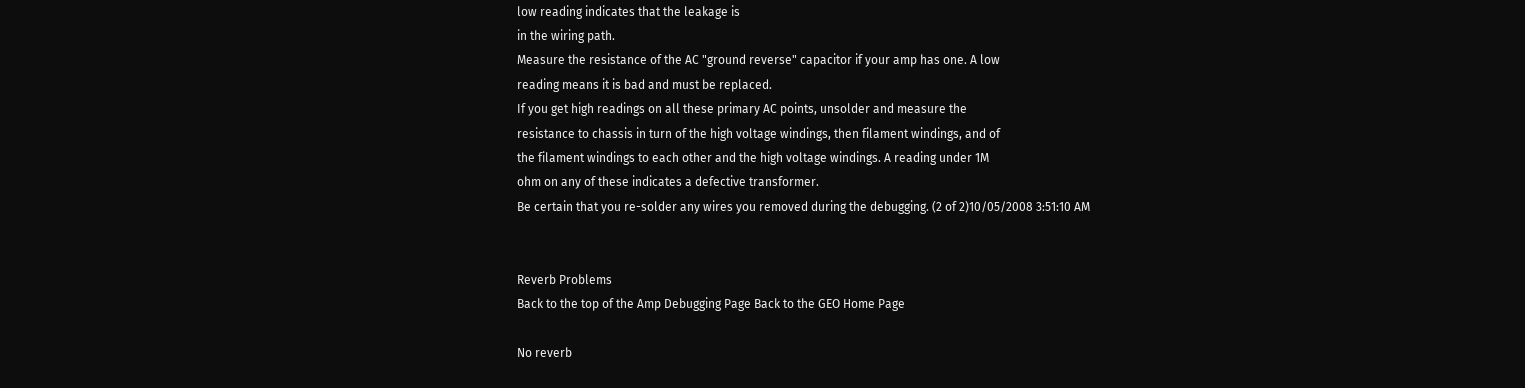low reading indicates that the leakage is
in the wiring path.
Measure the resistance of the AC "ground reverse" capacitor if your amp has one. A low
reading means it is bad and must be replaced.
If you get high readings on all these primary AC points, unsolder and measure the
resistance to chassis in turn of the high voltage windings, then filament windings, and of
the filament windings to each other and the high voltage windings. A reading under 1M
ohm on any of these indicates a defective transformer.
Be certain that you re-solder any wires you removed during the debugging. (2 of 2)10/05/2008 3:51:10 AM


Reverb Problems
Back to the top of the Amp Debugging Page Back to the GEO Home Page

No reverb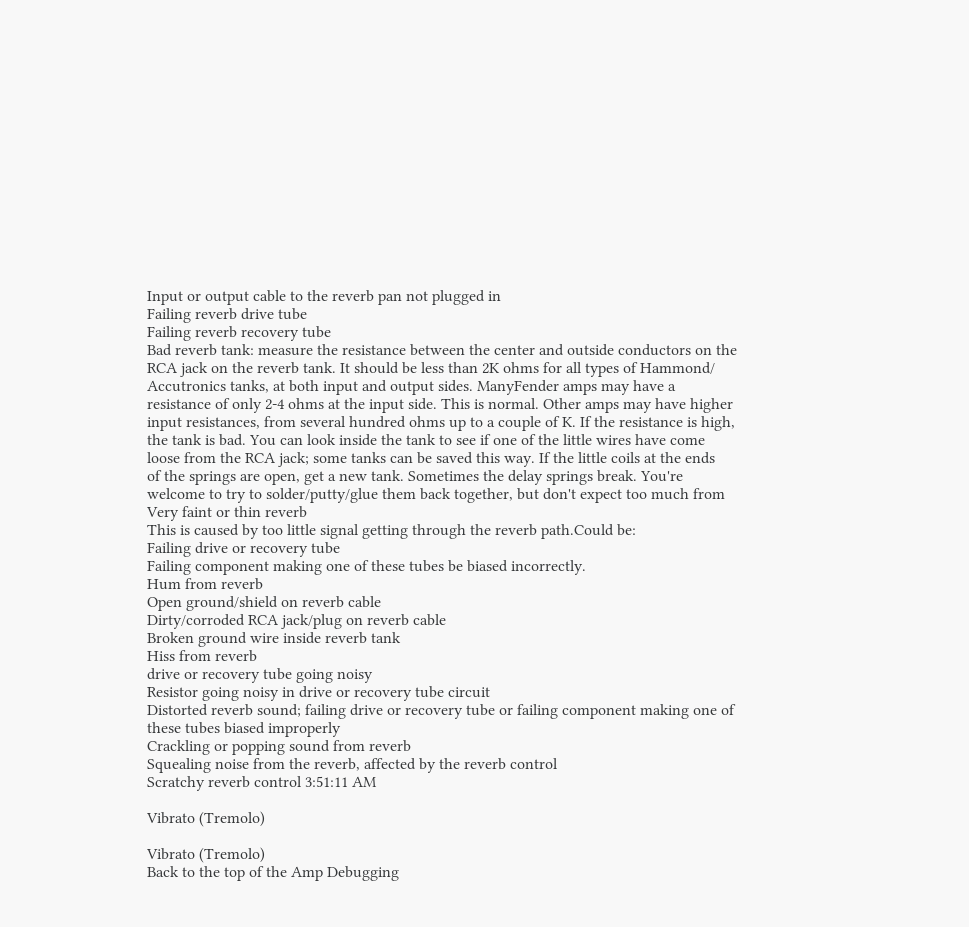Input or output cable to the reverb pan not plugged in
Failing reverb drive tube
Failing reverb recovery tube
Bad reverb tank: measure the resistance between the center and outside conductors on the
RCA jack on the reverb tank. It should be less than 2K ohms for all types of Hammond/
Accutronics tanks, at both input and output sides. ManyFender amps may have a
resistance of only 2-4 ohms at the input side. This is normal. Other amps may have higher
input resistances, from several hundred ohms up to a couple of K. If the resistance is high,
the tank is bad. You can look inside the tank to see if one of the little wires have come
loose from the RCA jack; some tanks can be saved this way. If the little coils at the ends
of the springs are open, get a new tank. Sometimes the delay springs break. You're
welcome to try to solder/putty/glue them back together, but don't expect too much from
Very faint or thin reverb
This is caused by too little signal getting through the reverb path.Could be:
Failing drive or recovery tube
Failing component making one of these tubes be biased incorrectly.
Hum from reverb
Open ground/shield on reverb cable
Dirty/corroded RCA jack/plug on reverb cable
Broken ground wire inside reverb tank
Hiss from reverb
drive or recovery tube going noisy
Resistor going noisy in drive or recovery tube circuit
Distorted reverb sound; failing drive or recovery tube or failing component making one of
these tubes biased improperly
Crackling or popping sound from reverb
Squealing noise from the reverb, affected by the reverb control
Scratchy reverb control 3:51:11 AM

Vibrato (Tremolo)

Vibrato (Tremolo)
Back to the top of the Amp Debugging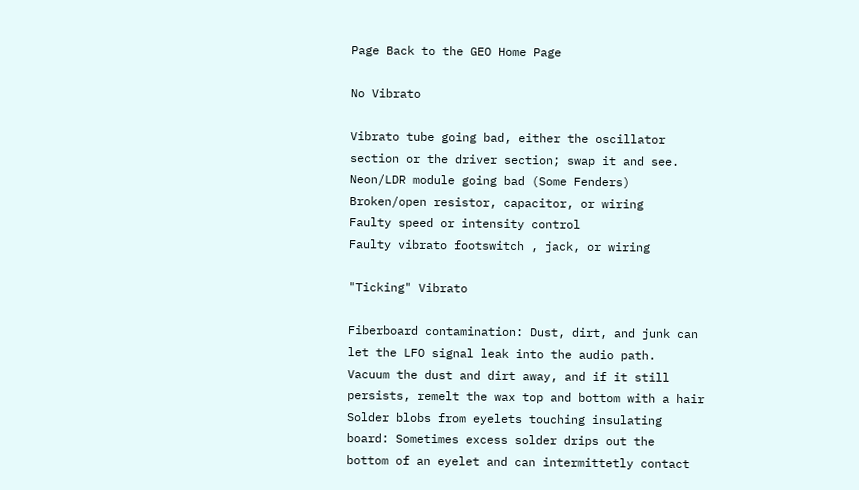Page Back to the GEO Home Page

No Vibrato

Vibrato tube going bad, either the oscillator section or the driver section; swap it and see.
Neon/LDR module going bad (Some Fenders)
Broken/open resistor, capacitor, or wiring
Faulty speed or intensity control
Faulty vibrato footswitch , jack, or wiring

"Ticking" Vibrato

Fiberboard contamination: Dust, dirt, and junk can let the LFO signal leak into the audio path.
Vacuum the dust and dirt away, and if it still persists, remelt the wax top and bottom with a hair
Solder blobs from eyelets touching insulating board: Sometimes excess solder drips out the
bottom of an eyelet and can intermittetly contact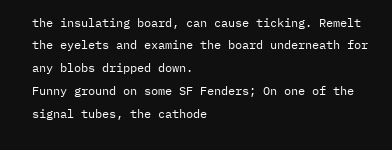the insulating board, can cause ticking. Remelt
the eyelets and examine the board underneath for any blobs dripped down.
Funny ground on some SF Fenders; On one of the signal tubes, the cathode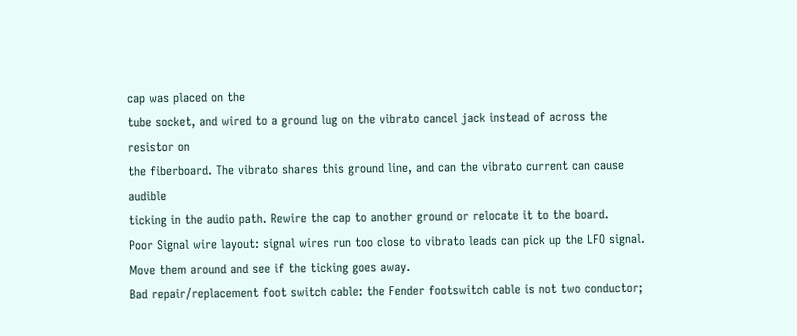cap was placed on the
tube socket, and wired to a ground lug on the vibrato cancel jack instead of across the resistor on
the fiberboard. The vibrato shares this ground line, and can the vibrato current can cause audible
ticking in the audio path. Rewire the cap to another ground or relocate it to the board.
Poor Signal wire layout: signal wires run too close to vibrato leads can pick up the LFO signal.
Move them around and see if the ticking goes away.
Bad repair/replacement foot switch cable: the Fender footswitch cable is not two conductor;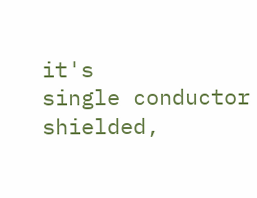it's
single conductor shielded,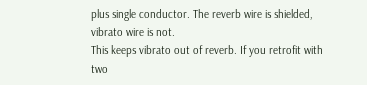plus single conductor. The reverb wire is shielded, vibrato wire is not.
This keeps vibrato out of reverb. If you retrofit with two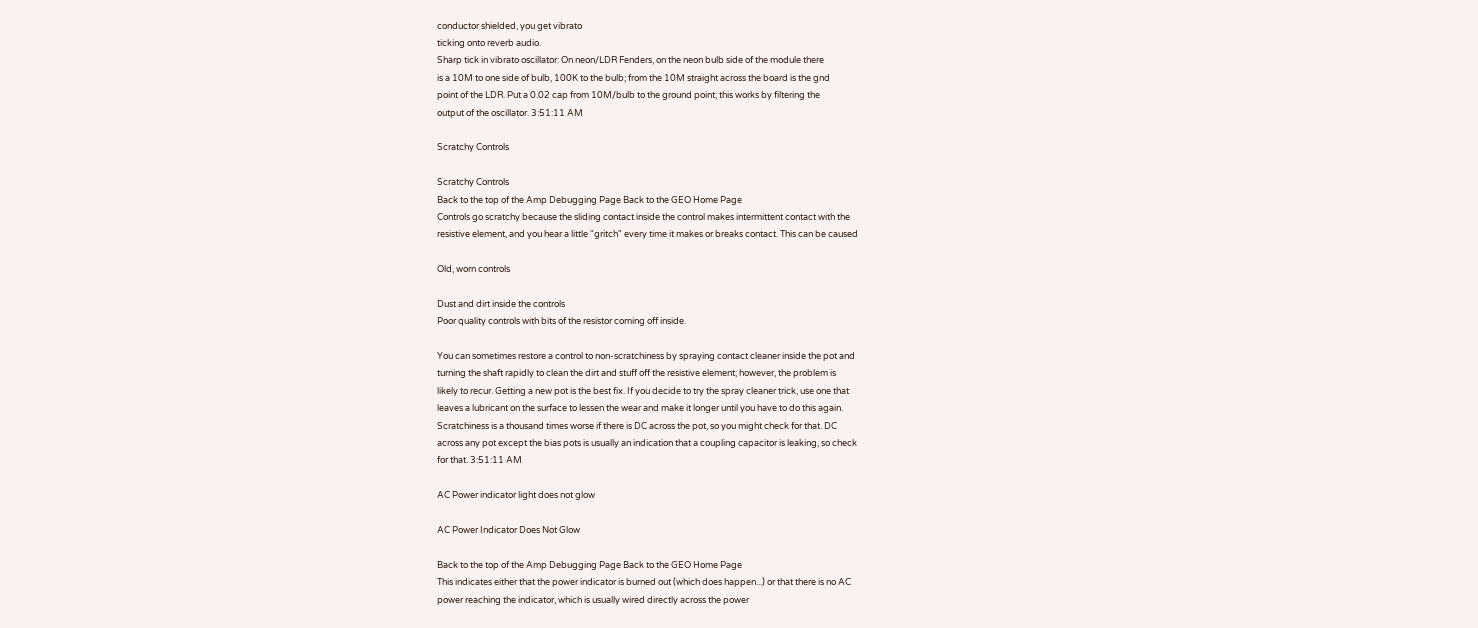conductor shielded, you get vibrato
ticking onto reverb audio.
Sharp tick in vibrato oscillator: On neon/LDR Fenders, on the neon bulb side of the module there
is a 10M to one side of bulb, 100K to the bulb; from the 10M straight across the board is the gnd
point of the LDR. Put a 0.02 cap from 10M/bulb to the ground point; this works by filtering the
output of the oscillator. 3:51:11 AM

Scratchy Controls

Scratchy Controls
Back to the top of the Amp Debugging Page Back to the GEO Home Page
Controls go scratchy because the sliding contact inside the control makes intermittent contact with the
resistive element, and you hear a little "gritch" every time it makes or breaks contact. This can be caused

Old, worn controls

Dust and dirt inside the controls
Poor quality controls with bits of the resistor coming off inside.

You can sometimes restore a control to non-scratchiness by spraying contact cleaner inside the pot and
turning the shaft rapidly to clean the dirt and stuff off the resistive element; however, the problem is
likely to recur. Getting a new pot is the best fix. If you decide to try the spray cleaner trick, use one that
leaves a lubricant on the surface to lessen the wear and make it longer until you have to do this again.
Scratchiness is a thousand times worse if there is DC across the pot, so you might check for that. DC
across any pot except the bias pots is usually an indication that a coupling capacitor is leaking, so check
for that. 3:51:11 AM

AC Power indicator light does not glow

AC Power Indicator Does Not Glow

Back to the top of the Amp Debugging Page Back to the GEO Home Page
This indicates either that the power indicator is burned out (which does happen...) or that there is no AC
power reaching the indicator, which is usually wired directly across the power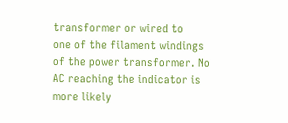transformer or wired to
one of the filament windings of the power transformer. No AC reaching the indicator is more likely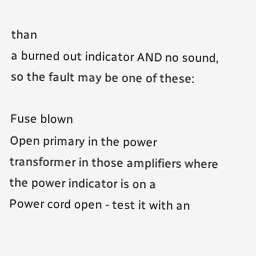than
a burned out indicator AND no sound, so the fault may be one of these:

Fuse blown
Open primary in the power transformer in those amplifiers where the power indicator is on a
Power cord open - test it with an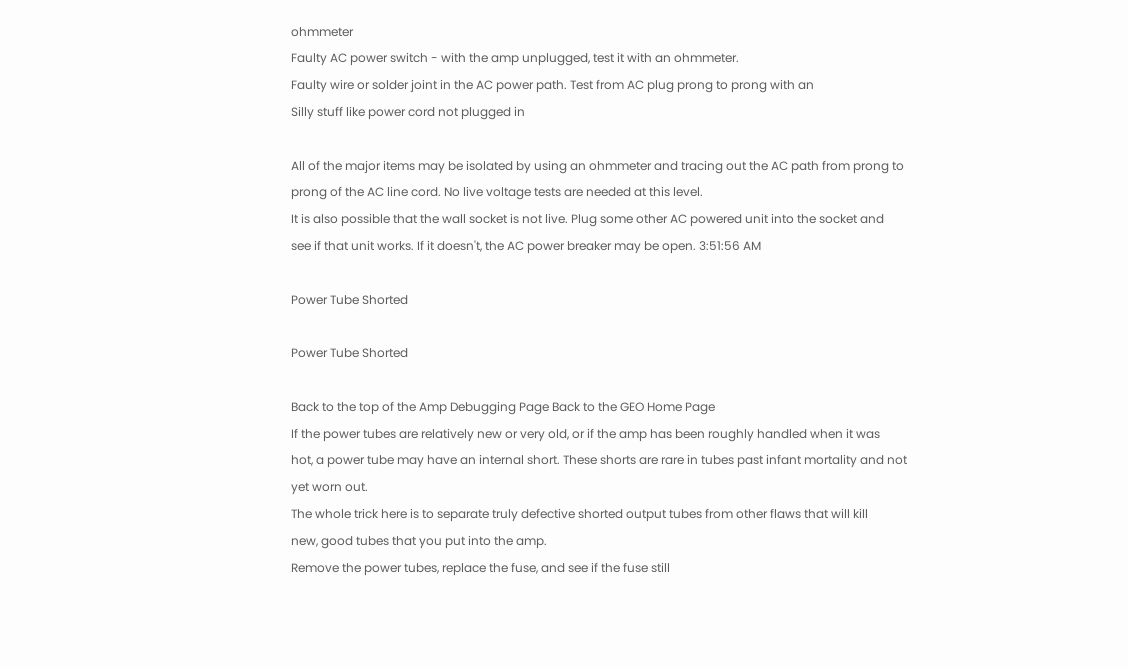ohmmeter
Faulty AC power switch - with the amp unplugged, test it with an ohmmeter.
Faulty wire or solder joint in the AC power path. Test from AC plug prong to prong with an
Silly stuff like power cord not plugged in

All of the major items may be isolated by using an ohmmeter and tracing out the AC path from prong to
prong of the AC line cord. No live voltage tests are needed at this level.
It is also possible that the wall socket is not live. Plug some other AC powered unit into the socket and
see if that unit works. If it doesn't, the AC power breaker may be open. 3:51:56 AM

Power Tube Shorted

Power Tube Shorted

Back to the top of the Amp Debugging Page Back to the GEO Home Page
If the power tubes are relatively new or very old, or if the amp has been roughly handled when it was
hot, a power tube may have an internal short. These shorts are rare in tubes past infant mortality and not
yet worn out.
The whole trick here is to separate truly defective shorted output tubes from other flaws that will kill
new, good tubes that you put into the amp.
Remove the power tubes, replace the fuse, and see if the fuse still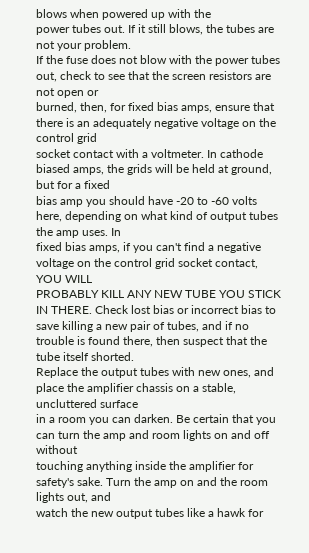blows when powered up with the
power tubes out. If it still blows, the tubes are not your problem.
If the fuse does not blow with the power tubes out, check to see that the screen resistors are not open or
burned, then, for fixed bias amps, ensure that there is an adequately negative voltage on the control grid
socket contact with a voltmeter. In cathode biased amps, the grids will be held at ground, but for a fixed
bias amp you should have -20 to -60 volts here, depending on what kind of output tubes the amp uses. In
fixed bias amps, if you can't find a negative voltage on the control grid socket contact, YOU WILL
PROBABLY KILL ANY NEW TUBE YOU STICK IN THERE. Check lost bias or incorrect bias to
save killing a new pair of tubes, and if no trouble is found there, then suspect that the tube itself shorted.
Replace the output tubes with new ones, and place the amplifier chassis on a stable, uncluttered surface
in a room you can darken. Be certain that you can turn the amp and room lights on and off without
touching anything inside the amplifier for safety's sake. Turn the amp on and the room lights out, and
watch the new output tubes like a hawk for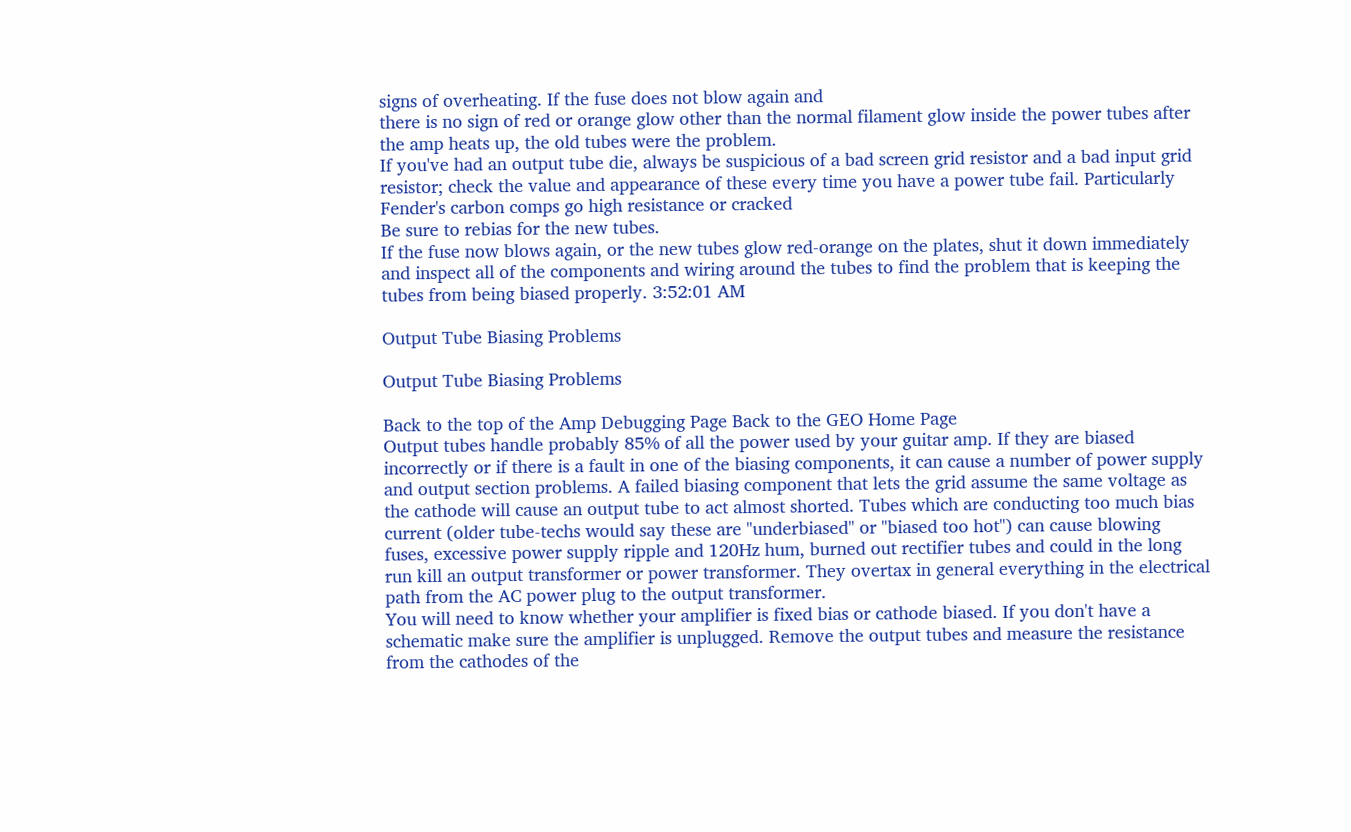signs of overheating. If the fuse does not blow again and
there is no sign of red or orange glow other than the normal filament glow inside the power tubes after
the amp heats up, the old tubes were the problem.
If you've had an output tube die, always be suspicious of a bad screen grid resistor and a bad input grid
resistor; check the value and appearance of these every time you have a power tube fail. Particularly
Fender's carbon comps go high resistance or cracked
Be sure to rebias for the new tubes.
If the fuse now blows again, or the new tubes glow red-orange on the plates, shut it down immediately
and inspect all of the components and wiring around the tubes to find the problem that is keeping the
tubes from being biased properly. 3:52:01 AM

Output Tube Biasing Problems

Output Tube Biasing Problems

Back to the top of the Amp Debugging Page Back to the GEO Home Page
Output tubes handle probably 85% of all the power used by your guitar amp. If they are biased
incorrectly or if there is a fault in one of the biasing components, it can cause a number of power supply
and output section problems. A failed biasing component that lets the grid assume the same voltage as
the cathode will cause an output tube to act almost shorted. Tubes which are conducting too much bias
current (older tube-techs would say these are "underbiased" or "biased too hot") can cause blowing
fuses, excessive power supply ripple and 120Hz hum, burned out rectifier tubes and could in the long
run kill an output transformer or power transformer. They overtax in general everything in the electrical
path from the AC power plug to the output transformer.
You will need to know whether your amplifier is fixed bias or cathode biased. If you don't have a
schematic make sure the amplifier is unplugged. Remove the output tubes and measure the resistance
from the cathodes of the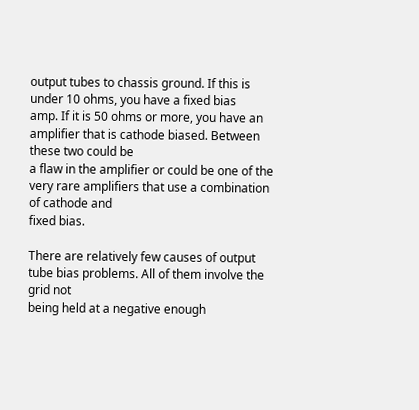output tubes to chassis ground. If this is under 10 ohms, you have a fixed bias
amp. If it is 50 ohms or more, you have an amplifier that is cathode biased. Between these two could be
a flaw in the amplifier or could be one of the very rare amplifiers that use a combination of cathode and
fixed bias.

There are relatively few causes of output tube bias problems. All of them involve the grid not
being held at a negative enough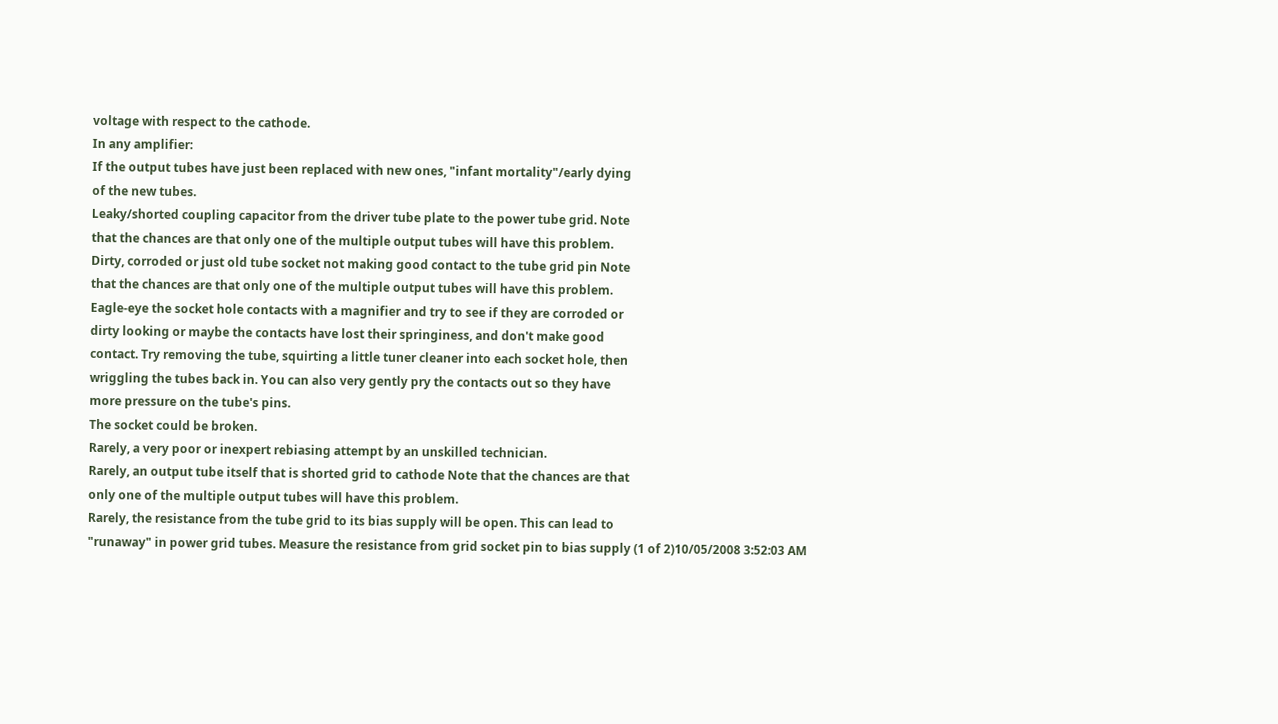voltage with respect to the cathode.
In any amplifier:
If the output tubes have just been replaced with new ones, "infant mortality"/early dying
of the new tubes.
Leaky/shorted coupling capacitor from the driver tube plate to the power tube grid. Note
that the chances are that only one of the multiple output tubes will have this problem.
Dirty, corroded or just old tube socket not making good contact to the tube grid pin Note
that the chances are that only one of the multiple output tubes will have this problem.
Eagle-eye the socket hole contacts with a magnifier and try to see if they are corroded or
dirty looking or maybe the contacts have lost their springiness, and don't make good
contact. Try removing the tube, squirting a little tuner cleaner into each socket hole, then
wriggling the tubes back in. You can also very gently pry the contacts out so they have
more pressure on the tube's pins.
The socket could be broken.
Rarely, a very poor or inexpert rebiasing attempt by an unskilled technician.
Rarely, an output tube itself that is shorted grid to cathode Note that the chances are that
only one of the multiple output tubes will have this problem.
Rarely, the resistance from the tube grid to its bias supply will be open. This can lead to
"runaway" in power grid tubes. Measure the resistance from grid socket pin to bias supply (1 of 2)10/05/2008 3:52:03 AM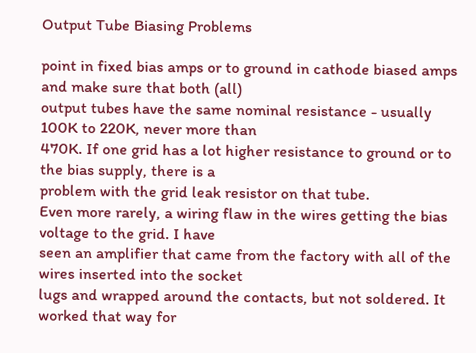Output Tube Biasing Problems

point in fixed bias amps or to ground in cathode biased amps and make sure that both (all)
output tubes have the same nominal resistance - usually 100K to 220K, never more than
470K. If one grid has a lot higher resistance to ground or to the bias supply, there is a
problem with the grid leak resistor on that tube.
Even more rarely, a wiring flaw in the wires getting the bias voltage to the grid. I have
seen an amplifier that came from the factory with all of the wires inserted into the socket
lugs and wrapped around the contacts, but not soldered. It worked that way for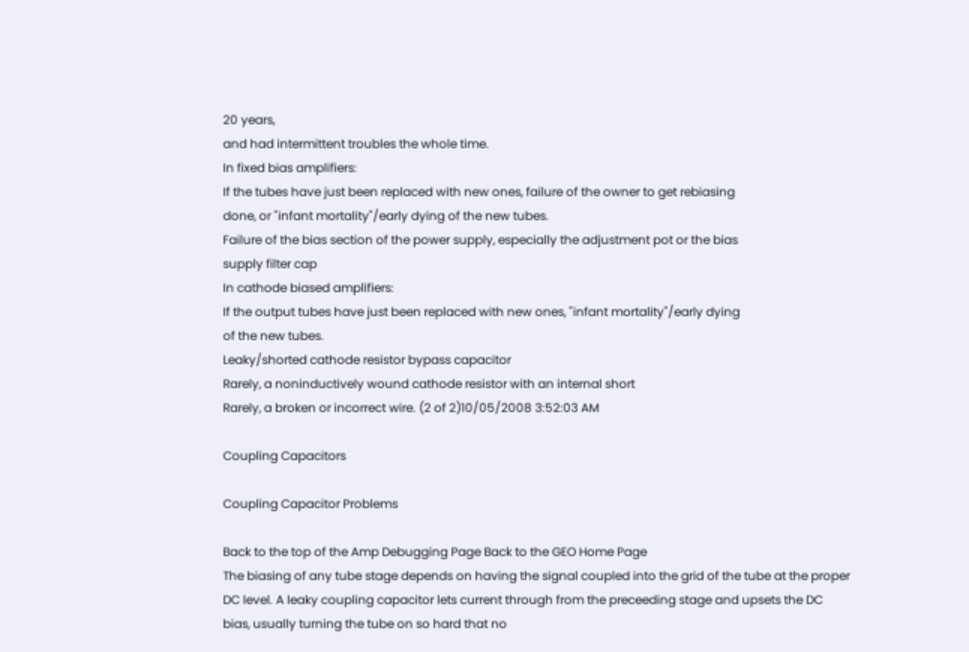20 years,
and had intermittent troubles the whole time.
In fixed bias amplifiers:
If the tubes have just been replaced with new ones, failure of the owner to get rebiasing
done, or "infant mortality"/early dying of the new tubes.
Failure of the bias section of the power supply, especially the adjustment pot or the bias
supply filter cap
In cathode biased amplifiers:
If the output tubes have just been replaced with new ones, "infant mortality"/early dying
of the new tubes.
Leaky/shorted cathode resistor bypass capacitor
Rarely, a noninductively wound cathode resistor with an internal short
Rarely, a broken or incorrect wire. (2 of 2)10/05/2008 3:52:03 AM

Coupling Capacitors

Coupling Capacitor Problems

Back to the top of the Amp Debugging Page Back to the GEO Home Page
The biasing of any tube stage depends on having the signal coupled into the grid of the tube at the proper
DC level. A leaky coupling capacitor lets current through from the preceeding stage and upsets the DC
bias, usually turning the tube on so hard that no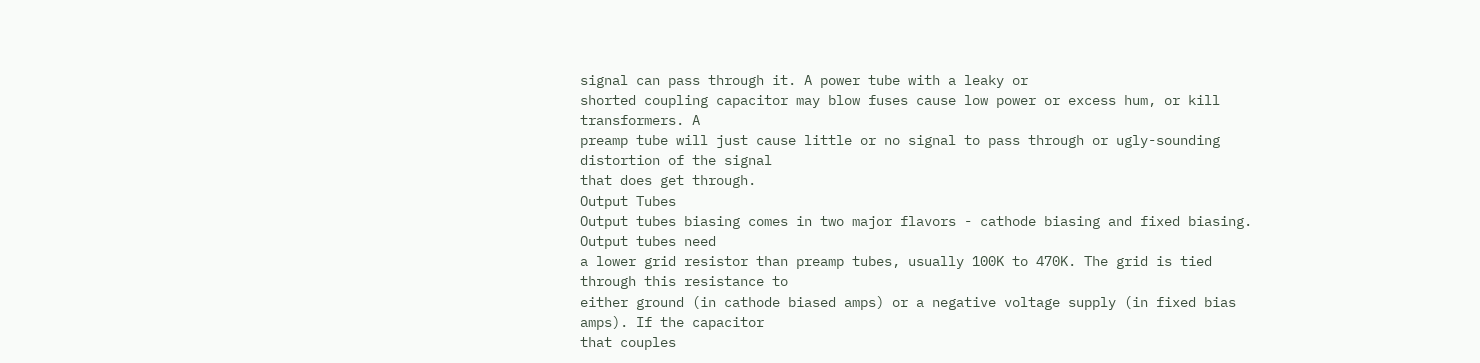signal can pass through it. A power tube with a leaky or
shorted coupling capacitor may blow fuses cause low power or excess hum, or kill transformers. A
preamp tube will just cause little or no signal to pass through or ugly-sounding distortion of the signal
that does get through.
Output Tubes
Output tubes biasing comes in two major flavors - cathode biasing and fixed biasing. Output tubes need
a lower grid resistor than preamp tubes, usually 100K to 470K. The grid is tied through this resistance to
either ground (in cathode biased amps) or a negative voltage supply (in fixed bias amps). If the capacitor
that couples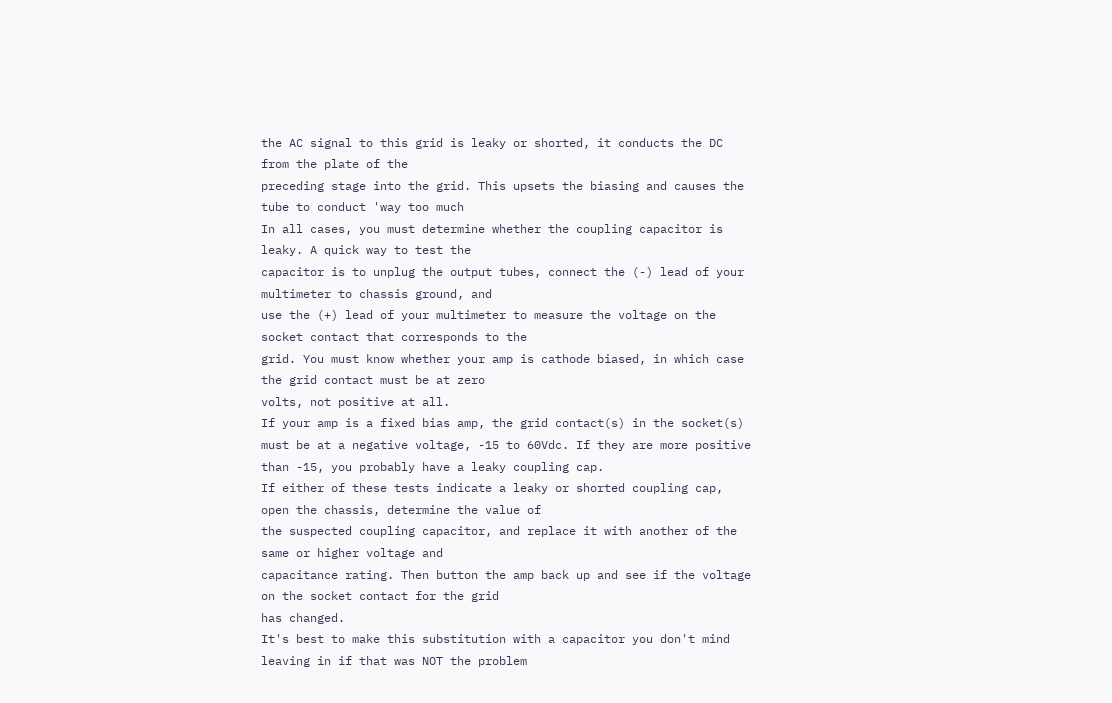the AC signal to this grid is leaky or shorted, it conducts the DC from the plate of the
preceding stage into the grid. This upsets the biasing and causes the tube to conduct 'way too much
In all cases, you must determine whether the coupling capacitor is leaky. A quick way to test the
capacitor is to unplug the output tubes, connect the (-) lead of your multimeter to chassis ground, and
use the (+) lead of your multimeter to measure the voltage on the socket contact that corresponds to the
grid. You must know whether your amp is cathode biased, in which case the grid contact must be at zero
volts, not positive at all.
If your amp is a fixed bias amp, the grid contact(s) in the socket(s) must be at a negative voltage, -15 to 60Vdc. If they are more positive than -15, you probably have a leaky coupling cap.
If either of these tests indicate a leaky or shorted coupling cap, open the chassis, determine the value of
the suspected coupling capacitor, and replace it with another of the same or higher voltage and
capacitance rating. Then button the amp back up and see if the voltage on the socket contact for the grid
has changed.
It's best to make this substitution with a capacitor you don't mind leaving in if that was NOT the problem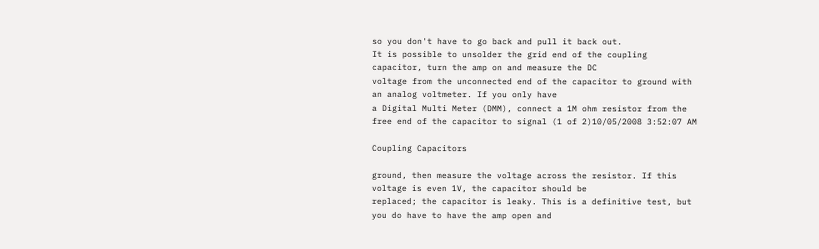so you don't have to go back and pull it back out.
It is possible to unsolder the grid end of the coupling capacitor, turn the amp on and measure the DC
voltage from the unconnected end of the capacitor to ground with an analog voltmeter. If you only have
a Digital Multi Meter (DMM), connect a 1M ohm resistor from the free end of the capacitor to signal (1 of 2)10/05/2008 3:52:07 AM

Coupling Capacitors

ground, then measure the voltage across the resistor. If this voltage is even 1V, the capacitor should be
replaced; the capacitor is leaky. This is a definitive test, but you do have to have the amp open and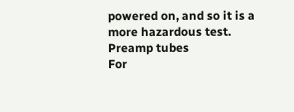powered on, and so it is a more hazardous test.
Preamp tubes
For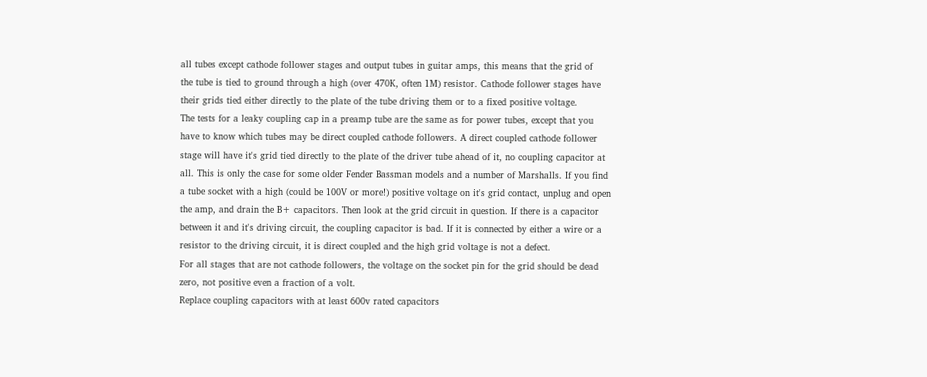all tubes except cathode follower stages and output tubes in guitar amps, this means that the grid of
the tube is tied to ground through a high (over 470K, often 1M) resistor. Cathode follower stages have
their grids tied either directly to the plate of the tube driving them or to a fixed positive voltage.
The tests for a leaky coupling cap in a preamp tube are the same as for power tubes, except that you
have to know which tubes may be direct coupled cathode followers. A direct coupled cathode follower
stage will have it's grid tied directly to the plate of the driver tube ahead of it, no coupling capacitor at
all. This is only the case for some older Fender Bassman models and a number of Marshalls. If you find
a tube socket with a high (could be 100V or more!) positive voltage on it's grid contact, unplug and open
the amp, and drain the B+ capacitors. Then look at the grid circuit in question. If there is a capacitor
between it and it's driving circuit, the coupling capacitor is bad. If it is connected by either a wire or a
resistor to the driving circuit, it is direct coupled and the high grid voltage is not a defect.
For all stages that are not cathode followers, the voltage on the socket pin for the grid should be dead
zero, not positive even a fraction of a volt.
Replace coupling capacitors with at least 600v rated capacitors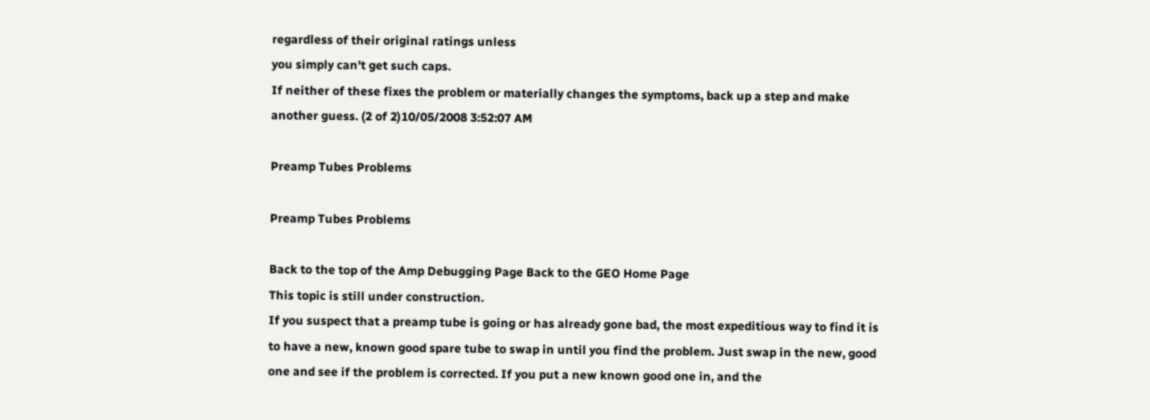regardless of their original ratings unless
you simply can't get such caps.
If neither of these fixes the problem or materially changes the symptoms, back up a step and make
another guess. (2 of 2)10/05/2008 3:52:07 AM

Preamp Tubes Problems

Preamp Tubes Problems

Back to the top of the Amp Debugging Page Back to the GEO Home Page
This topic is still under construction.
If you suspect that a preamp tube is going or has already gone bad, the most expeditious way to find it is
to have a new, known good spare tube to swap in until you find the problem. Just swap in the new, good
one and see if the problem is corrected. If you put a new known good one in, and the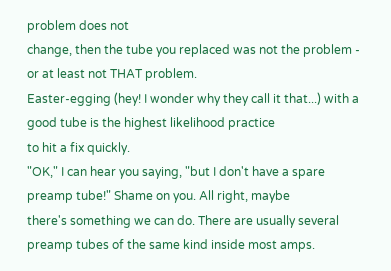problem does not
change, then the tube you replaced was not the problem - or at least not THAT problem.
Easter-egging (hey! I wonder why they call it that...) with a good tube is the highest likelihood practice
to hit a fix quickly.
"OK," I can hear you saying, "but I don't have a spare preamp tube!" Shame on you. All right, maybe
there's something we can do. There are usually several preamp tubes of the same kind inside most amps.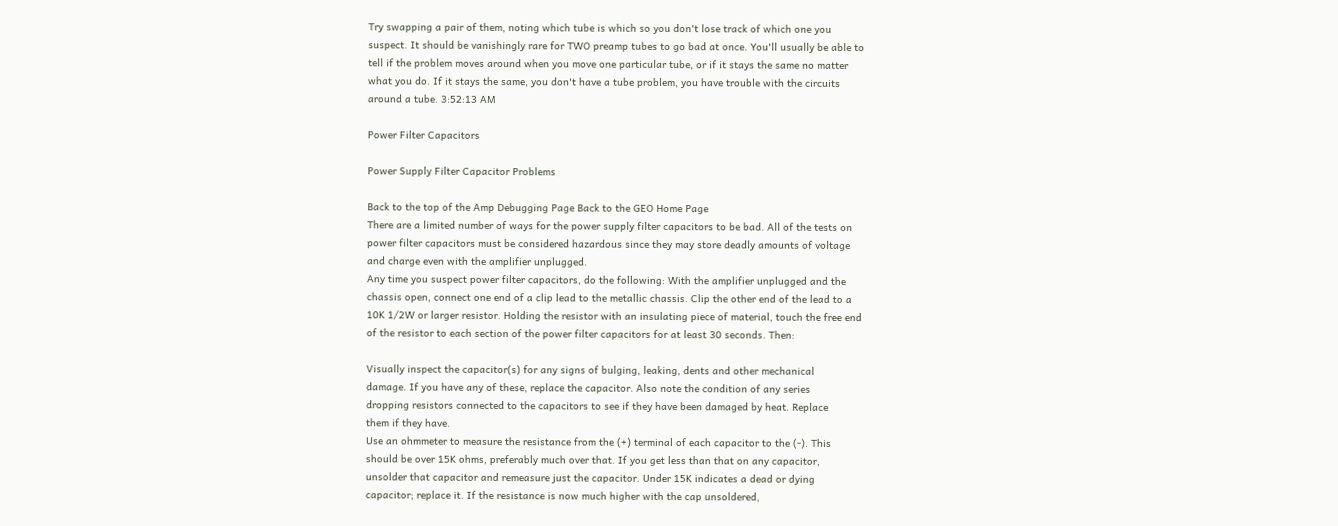Try swapping a pair of them, noting which tube is which so you don't lose track of which one you
suspect. It should be vanishingly rare for TWO preamp tubes to go bad at once. You'll usually be able to
tell if the problem moves around when you move one particular tube, or if it stays the same no matter
what you do. If it stays the same, you don't have a tube problem, you have trouble with the circuits
around a tube. 3:52:13 AM

Power Filter Capacitors

Power Supply Filter Capacitor Problems

Back to the top of the Amp Debugging Page Back to the GEO Home Page
There are a limited number of ways for the power supply filter capacitors to be bad. All of the tests on
power filter capacitors must be considered hazardous since they may store deadly amounts of voltage
and charge even with the amplifier unplugged.
Any time you suspect power filter capacitors, do the following: With the amplifier unplugged and the
chassis open, connect one end of a clip lead to the metallic chassis. Clip the other end of the lead to a
10K 1/2W or larger resistor. Holding the resistor with an insulating piece of material, touch the free end
of the resistor to each section of the power filter capacitors for at least 30 seconds. Then:

Visually inspect the capacitor(s) for any signs of bulging, leaking, dents and other mechanical
damage. If you have any of these, replace the capacitor. Also note the condition of any series
dropping resistors connected to the capacitors to see if they have been damaged by heat. Replace
them if they have.
Use an ohmmeter to measure the resistance from the (+) terminal of each capacitor to the (-). This
should be over 15K ohms, preferably much over that. If you get less than that on any capacitor,
unsolder that capacitor and remeasure just the capacitor. Under 15K indicates a dead or dying
capacitor; replace it. If the resistance is now much higher with the cap unsoldered,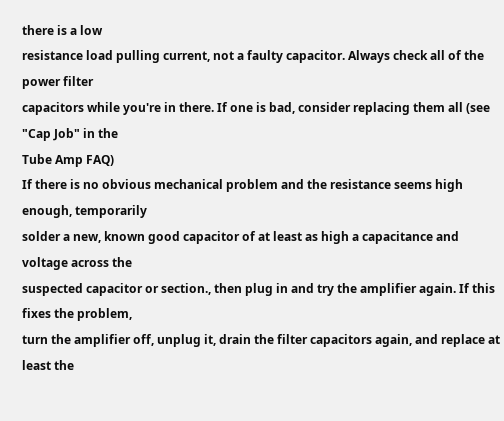there is a low
resistance load pulling current, not a faulty capacitor. Always check all of the power filter
capacitors while you're in there. If one is bad, consider replacing them all (see "Cap Job" in the
Tube Amp FAQ)
If there is no obvious mechanical problem and the resistance seems high enough, temporarily
solder a new, known good capacitor of at least as high a capacitance and voltage across the
suspected capacitor or section., then plug in and try the amplifier again. If this fixes the problem,
turn the amplifier off, unplug it, drain the filter capacitors again, and replace at least the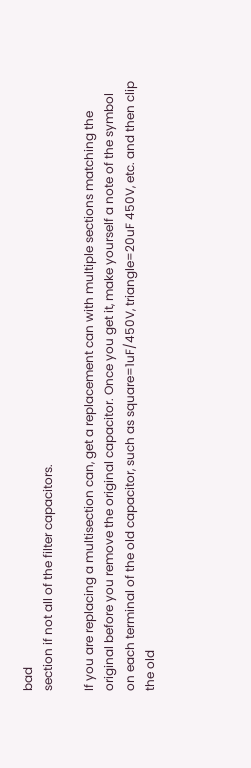bad
section if not all of the filter capacitors.

If you are replacing a multisection can, get a replacement can with multiple sections matching the
original before you remove the original capacitor. Once you get it, make yourself a note of the symbol
on each terminal of the old capacitor, such as square=1uF/450V, triangle=20uF 450V, etc. and then clip
the old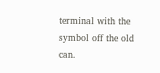terminal with the symbol off the old can.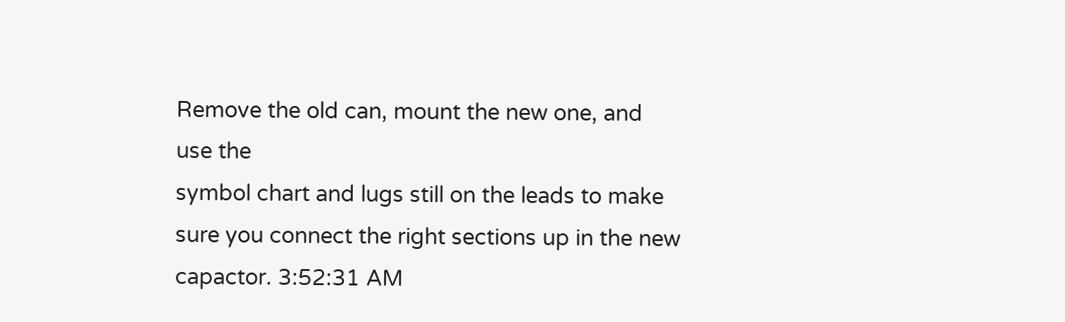Remove the old can, mount the new one, and use the
symbol chart and lugs still on the leads to make sure you connect the right sections up in the new
capactor. 3:52:31 AM